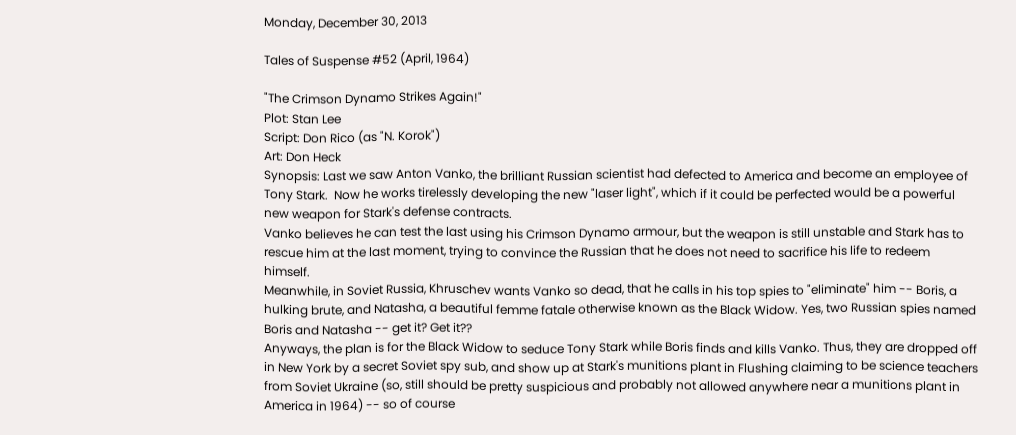Monday, December 30, 2013

Tales of Suspense #52 (April, 1964)

"The Crimson Dynamo Strikes Again!"
Plot: Stan Lee
Script: Don Rico (as "N. Korok")
Art: Don Heck
Synopsis: Last we saw Anton Vanko, the brilliant Russian scientist had defected to America and become an employee of Tony Stark.  Now he works tirelessly developing the new "laser light", which if it could be perfected would be a powerful new weapon for Stark's defense contracts.
Vanko believes he can test the last using his Crimson Dynamo armour, but the weapon is still unstable and Stark has to rescue him at the last moment, trying to convince the Russian that he does not need to sacrifice his life to redeem himself.
Meanwhile, in Soviet Russia, Khruschev wants Vanko so dead, that he calls in his top spies to "eliminate" him -- Boris, a hulking brute, and Natasha, a beautiful femme fatale otherwise known as the Black Widow. Yes, two Russian spies named Boris and Natasha -- get it? Get it??
Anyways, the plan is for the Black Widow to seduce Tony Stark while Boris finds and kills Vanko. Thus, they are dropped off in New York by a secret Soviet spy sub, and show up at Stark's munitions plant in Flushing claiming to be science teachers from Soviet Ukraine (so, still should be pretty suspicious and probably not allowed anywhere near a munitions plant in America in 1964) -- so of course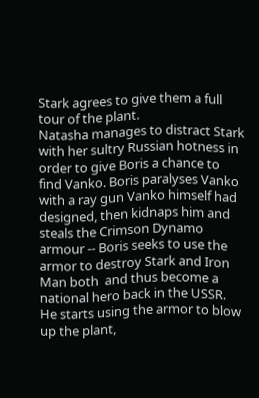Stark agrees to give them a full tour of the plant.
Natasha manages to distract Stark with her sultry Russian hotness in order to give Boris a chance to find Vanko. Boris paralyses Vanko with a ray gun Vanko himself had designed, then kidnaps him and steals the Crimson Dynamo armour -- Boris seeks to use the armor to destroy Stark and Iron Man both  and thus become a national hero back in the USSR.
He starts using the armor to blow up the plant,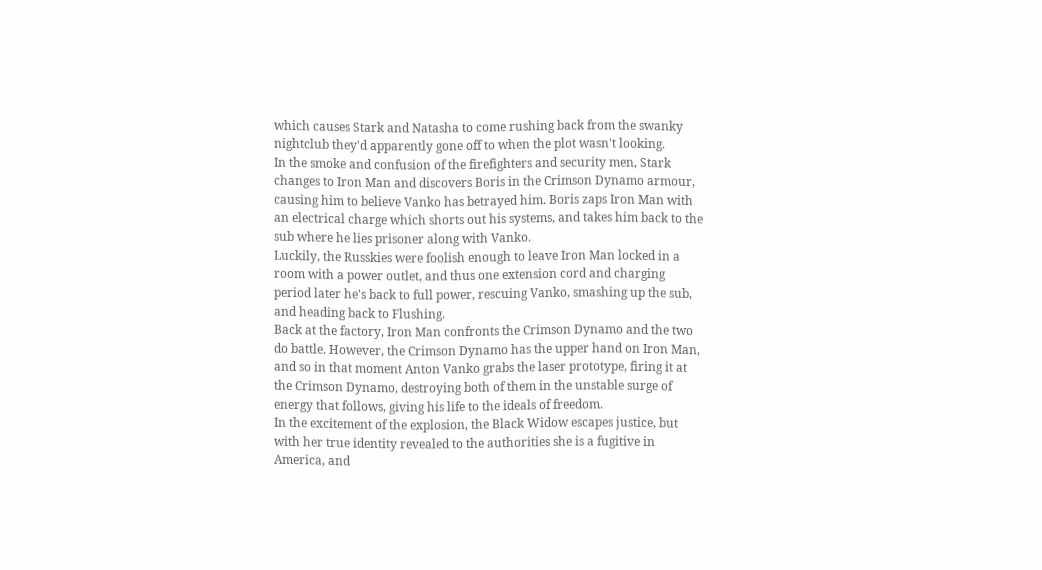which causes Stark and Natasha to come rushing back from the swanky nightclub they'd apparently gone off to when the plot wasn't looking.
In the smoke and confusion of the firefighters and security men, Stark changes to Iron Man and discovers Boris in the Crimson Dynamo armour, causing him to believe Vanko has betrayed him. Boris zaps Iron Man with an electrical charge which shorts out his systems, and takes him back to the sub where he lies prisoner along with Vanko.
Luckily, the Russkies were foolish enough to leave Iron Man locked in a room with a power outlet, and thus one extension cord and charging period later he's back to full power, rescuing Vanko, smashing up the sub, and heading back to Flushing.
Back at the factory, Iron Man confronts the Crimson Dynamo and the two do battle. However, the Crimson Dynamo has the upper hand on Iron Man, and so in that moment Anton Vanko grabs the laser prototype, firing it at the Crimson Dynamo, destroying both of them in the unstable surge of energy that follows, giving his life to the ideals of freedom.
In the excitement of the explosion, the Black Widow escapes justice, but with her true identity revealed to the authorities she is a fugitive in America, and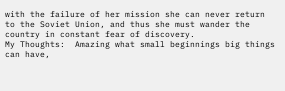with the failure of her mission she can never return to the Soviet Union, and thus she must wander the country in constant fear of discovery.
My Thoughts:  Amazing what small beginnings big things can have,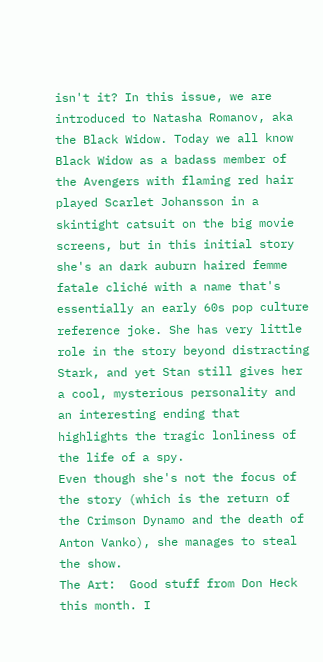isn't it? In this issue, we are introduced to Natasha Romanov, aka the Black Widow. Today we all know Black Widow as a badass member of the Avengers with flaming red hair played Scarlet Johansson in a skintight catsuit on the big movie screens, but in this initial story she's an dark auburn haired femme fatale cliché with a name that's essentially an early 60s pop culture reference joke. She has very little role in the story beyond distracting Stark, and yet Stan still gives her a cool, mysterious personality and an interesting ending that highlights the tragic lonliness of the life of a spy.
Even though she's not the focus of the story (which is the return of the Crimson Dynamo and the death of Anton Vanko), she manages to steal the show.
The Art:  Good stuff from Don Heck this month. I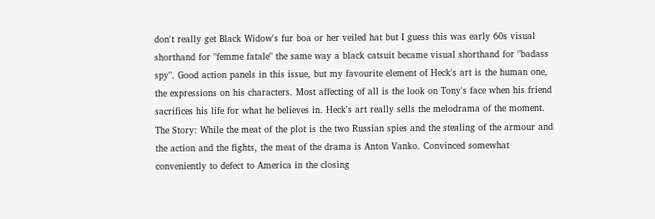don't really get Black Widow's fur boa or her veiled hat but I guess this was early 60s visual shorthand for "femme fatale" the same way a black catsuit became visual shorthand for "badass spy". Good action panels in this issue, but my favourite element of Heck's art is the human one, the expressions on his characters. Most affecting of all is the look on Tony's face when his friend sacrifices his life for what he believes in. Heck's art really sells the melodrama of the moment.
The Story: While the meat of the plot is the two Russian spies and the stealing of the armour and the action and the fights, the meat of the drama is Anton Vanko. Convinced somewhat conveniently to defect to America in the closing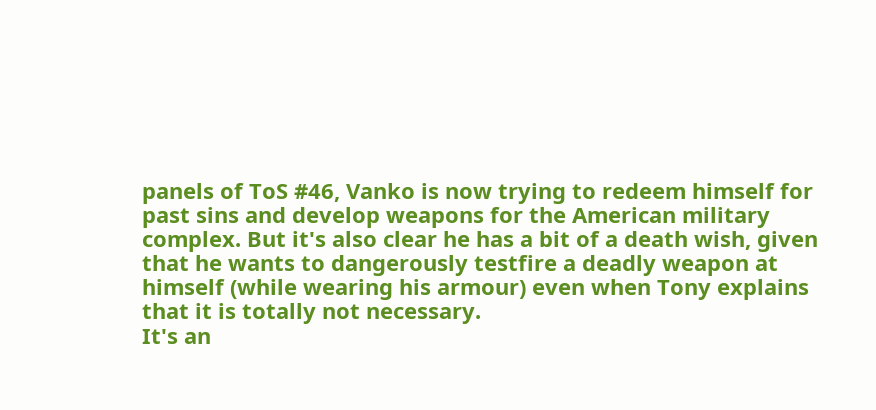panels of ToS #46, Vanko is now trying to redeem himself for past sins and develop weapons for the American military complex. But it's also clear he has a bit of a death wish, given that he wants to dangerously testfire a deadly weapon at himself (while wearing his armour) even when Tony explains that it is totally not necessary.
It's an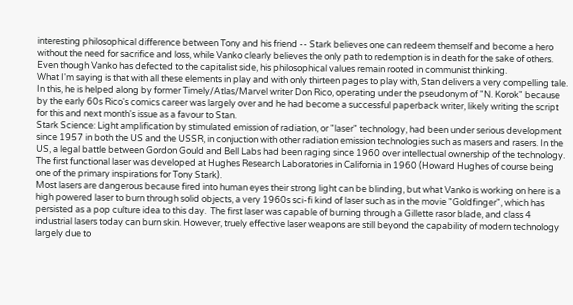interesting philosophical difference between Tony and his friend -- Stark believes one can redeem themself and become a hero without the need for sacrifice and loss, while Vanko clearly believes the only path to redemption is in death for the sake of others. Even though Vanko has defected to the capitalist side, his philosophical values remain rooted in communist thinking.
What I'm saying is that with all these elements in play and with only thirteen pages to play with, Stan delivers a very compelling tale. In this, he is helped along by former Timely/Atlas/Marvel writer Don Rico, operating under the pseudonym of "N. Korok" because by the early 60s Rico's comics career was largely over and he had become a successful paperback writer, likely writing the script for this and next month's issue as a favour to Stan.
Stark Science: Light amplification by stimulated emission of radiation, or "laser" technology, had been under serious development since 1957 in both the US and the USSR, in conjuction with other radiation emission technologies such as masers and rasers. In the US, a legal battle between Gordon Gould and Bell Labs had been raging since 1960 over intellectual ownership of the technology. The first functional laser was developed at Hughes Research Laboratories in California in 1960 (Howard Hughes of course being one of the primary inspirations for Tony Stark).
Most lasers are dangerous because fired into human eyes their strong light can be blinding, but what Vanko is working on here is a high powered laser to burn through solid objects, a very 1960s sci-fi kind of laser such as in the movie "Goldfinger", which has persisted as a pop culture idea to this day.  The first laser was capable of burning through a Gillette rasor blade, and class 4 industrial lasers today can burn skin. However, truely effective laser weapons are still beyond the capability of modern technology largely due to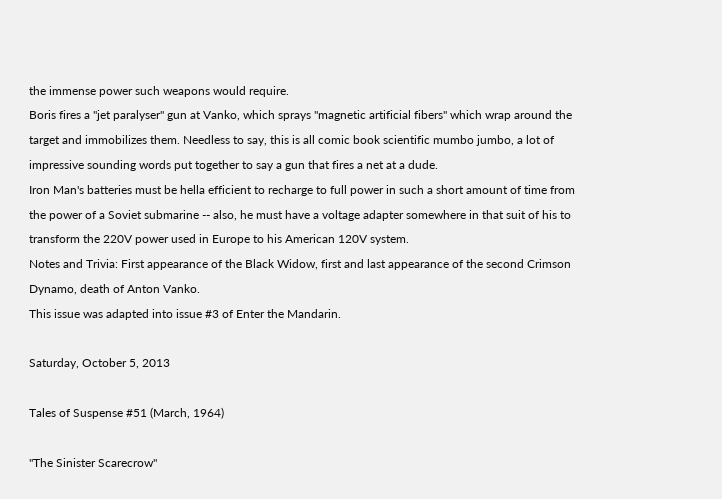the immense power such weapons would require.
Boris fires a "jet paralyser" gun at Vanko, which sprays "magnetic artificial fibers" which wrap around the target and immobilizes them. Needless to say, this is all comic book scientific mumbo jumbo, a lot of impressive sounding words put together to say a gun that fires a net at a dude.
Iron Man's batteries must be hella efficient to recharge to full power in such a short amount of time from the power of a Soviet submarine -- also, he must have a voltage adapter somewhere in that suit of his to transform the 220V power used in Europe to his American 120V system.
Notes and Trivia: First appearance of the Black Widow, first and last appearance of the second Crimson Dynamo, death of Anton Vanko.
This issue was adapted into issue #3 of Enter the Mandarin.

Saturday, October 5, 2013

Tales of Suspense #51 (March, 1964)

"The Sinister Scarecrow"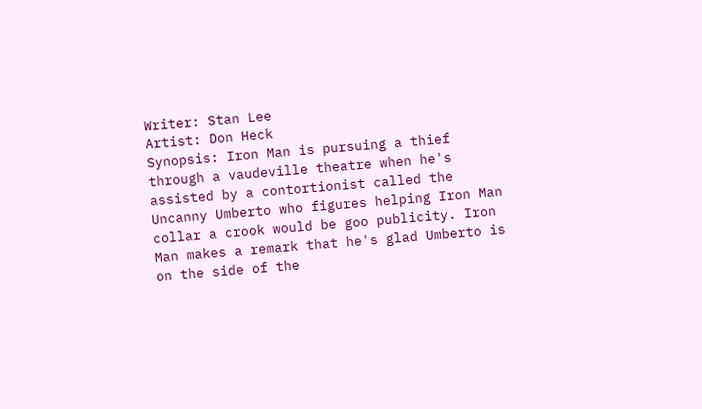Writer: Stan Lee
Artist: Don Heck
Synopsis: Iron Man is pursuing a thief through a vaudeville theatre when he's assisted by a contortionist called the Uncanny Umberto who figures helping Iron Man collar a crook would be goo publicity. Iron Man makes a remark that he's glad Umberto is on the side of the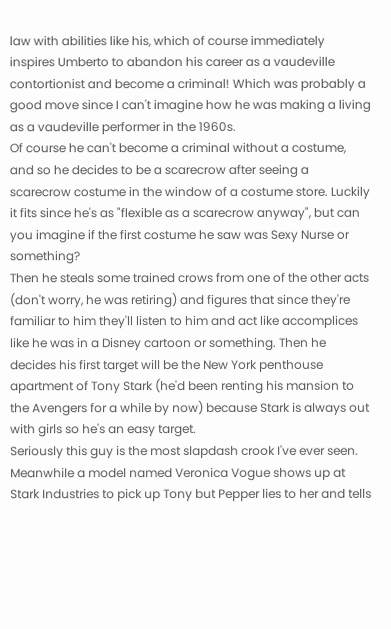law with abilities like his, which of course immediately inspires Umberto to abandon his career as a vaudeville contortionist and become a criminal! Which was probably a good move since I can't imagine how he was making a living as a vaudeville performer in the 1960s.
Of course he can't become a criminal without a costume, and so he decides to be a scarecrow after seeing a scarecrow costume in the window of a costume store. Luckily it fits since he's as "flexible as a scarecrow anyway", but can you imagine if the first costume he saw was Sexy Nurse or something?
Then he steals some trained crows from one of the other acts (don't worry, he was retiring) and figures that since they're familiar to him they'll listen to him and act like accomplices like he was in a Disney cartoon or something. Then he decides his first target will be the New York penthouse apartment of Tony Stark (he'd been renting his mansion to the Avengers for a while by now) because Stark is always out with girls so he's an easy target.
Seriously this guy is the most slapdash crook I've ever seen.
Meanwhile a model named Veronica Vogue shows up at Stark Industries to pick up Tony but Pepper lies to her and tells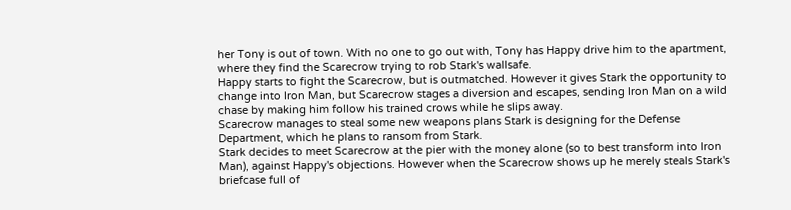her Tony is out of town. With no one to go out with, Tony has Happy drive him to the apartment, where they find the Scarecrow trying to rob Stark's wallsafe.
Happy starts to fight the Scarecrow, but is outmatched. However it gives Stark the opportunity to change into Iron Man, but Scarecrow stages a diversion and escapes, sending Iron Man on a wild chase by making him follow his trained crows while he slips away.
Scarecrow manages to steal some new weapons plans Stark is designing for the Defense Department, which he plans to ransom from Stark.
Stark decides to meet Scarecrow at the pier with the money alone (so to best transform into Iron Man), against Happy's objections. However when the Scarecrow shows up he merely steals Stark's briefcase full of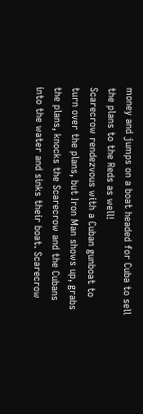money and jumps on a boat headed for Cuba to sell the plans to the Reds as well!
Scarecrow rendezvous with a Cuban gunboat to turn over the plans, but Iron Man shows up, grabs the plans, knocks the Scarecrow and the Cubans into the water and sinks their boat. Scarecrow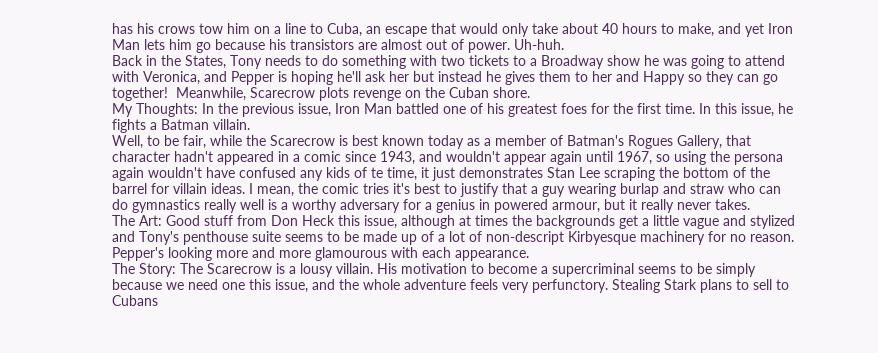has his crows tow him on a line to Cuba, an escape that would only take about 40 hours to make, and yet Iron Man lets him go because his transistors are almost out of power. Uh-huh.
Back in the States, Tony needs to do something with two tickets to a Broadway show he was going to attend with Veronica, and Pepper is hoping he'll ask her but instead he gives them to her and Happy so they can go together!  Meanwhile, Scarecrow plots revenge on the Cuban shore.
My Thoughts: In the previous issue, Iron Man battled one of his greatest foes for the first time. In this issue, he fights a Batman villain.
Well, to be fair, while the Scarecrow is best known today as a member of Batman's Rogues Gallery, that character hadn't appeared in a comic since 1943, and wouldn't appear again until 1967, so using the persona again wouldn't have confused any kids of te time, it just demonstrates Stan Lee scraping the bottom of the barrel for villain ideas. I mean, the comic tries it's best to justify that a guy wearing burlap and straw who can do gymnastics really well is a worthy adversary for a genius in powered armour, but it really never takes.
The Art: Good stuff from Don Heck this issue, although at times the backgrounds get a little vague and stylized and Tony's penthouse suite seems to be made up of a lot of non-descript Kirbyesque machinery for no reason. Pepper's looking more and more glamourous with each appearance.
The Story: The Scarecrow is a lousy villain. His motivation to become a supercriminal seems to be simply because we need one this issue, and the whole adventure feels very perfunctory. Stealing Stark plans to sell to Cubans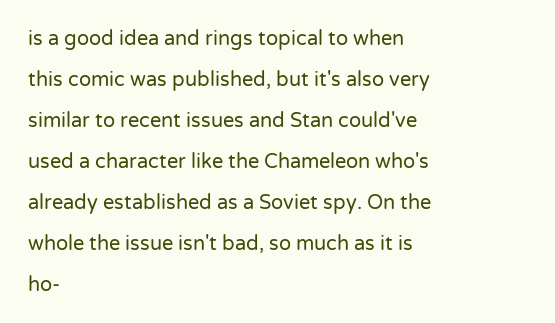is a good idea and rings topical to when this comic was published, but it's also very similar to recent issues and Stan could've used a character like the Chameleon who's already established as a Soviet spy. On the whole the issue isn't bad, so much as it is ho-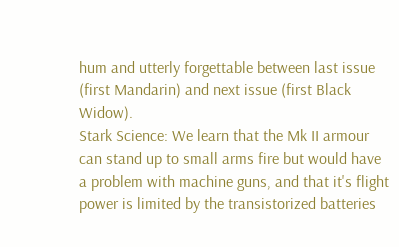hum and utterly forgettable between last issue (first Mandarin) and next issue (first Black Widow).
Stark Science: We learn that the Mk II armour can stand up to small arms fire but would have a problem with machine guns, and that it's flight power is limited by the transistorized batteries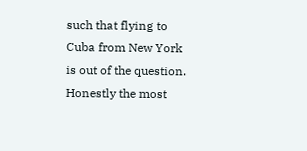such that flying to Cuba from New York is out of the question.
Honestly the most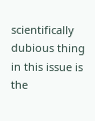scientifically dubious thing in this issue is the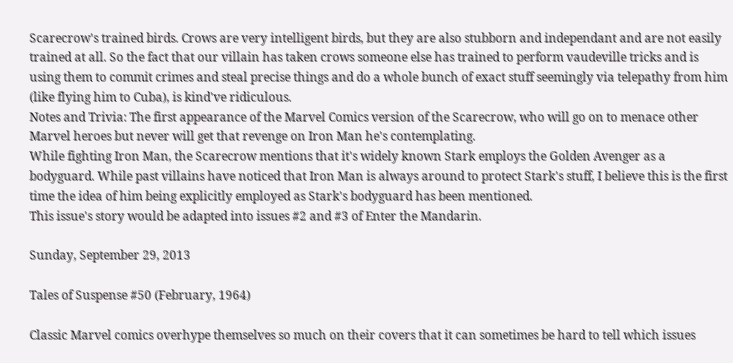Scarecrow's trained birds. Crows are very intelligent birds, but they are also stubborn and independant and are not easily trained at all. So the fact that our villain has taken crows someone else has trained to perform vaudeville tricks and is using them to commit crimes and steal precise things and do a whole bunch of exact stuff seemingly via telepathy from him (like flying him to Cuba), is kind've ridiculous.
Notes and Trivia: The first appearance of the Marvel Comics version of the Scarecrow, who will go on to menace other Marvel heroes but never will get that revenge on Iron Man he's contemplating.
While fighting Iron Man, the Scarecrow mentions that it's widely known Stark employs the Golden Avenger as a bodyguard. While past villains have noticed that Iron Man is always around to protect Stark's stuff, I believe this is the first time the idea of him being explicitly employed as Stark's bodyguard has been mentioned.
This issue's story would be adapted into issues #2 and #3 of Enter the Mandarin.

Sunday, September 29, 2013

Tales of Suspense #50 (February, 1964)

Classic Marvel comics overhype themselves so much on their covers that it can sometimes be hard to tell which issues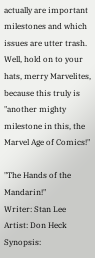actually are important milestones and which issues are utter trash.
Well, hold on to your hats, merry Marvelites, because this truly is "another mighty milestone in this, the Marvel Age of Comics!"

"The Hands of the Mandarin!"
Writer: Stan Lee
Artist: Don Heck
Synopsis: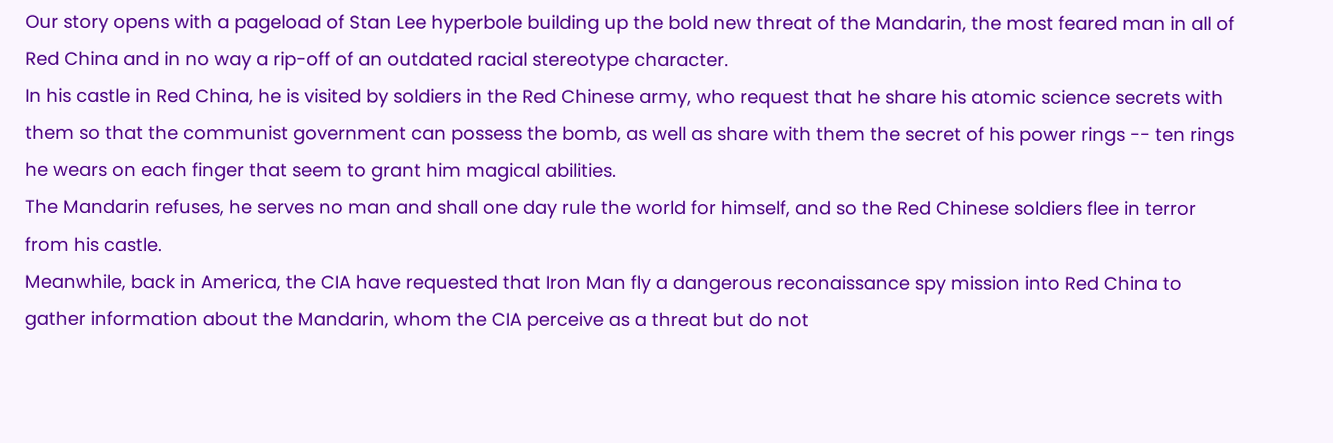Our story opens with a pageload of Stan Lee hyperbole building up the bold new threat of the Mandarin, the most feared man in all of Red China and in no way a rip-off of an outdated racial stereotype character.
In his castle in Red China, he is visited by soldiers in the Red Chinese army, who request that he share his atomic science secrets with them so that the communist government can possess the bomb, as well as share with them the secret of his power rings -- ten rings he wears on each finger that seem to grant him magical abilities.
The Mandarin refuses, he serves no man and shall one day rule the world for himself, and so the Red Chinese soldiers flee in terror from his castle.
Meanwhile, back in America, the CIA have requested that Iron Man fly a dangerous reconaissance spy mission into Red China to gather information about the Mandarin, whom the CIA perceive as a threat but do not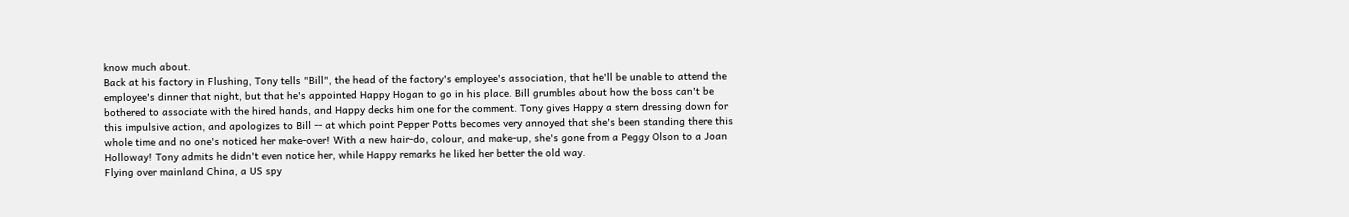know much about.
Back at his factory in Flushing, Tony tells "Bill", the head of the factory's employee's association, that he'll be unable to attend the employee's dinner that night, but that he's appointed Happy Hogan to go in his place. Bill grumbles about how the boss can't be bothered to associate with the hired hands, and Happy decks him one for the comment. Tony gives Happy a stern dressing down for this impulsive action, and apologizes to Bill -- at which point Pepper Potts becomes very annoyed that she's been standing there this whole time and no one's noticed her make-over! With a new hair-do, colour, and make-up, she's gone from a Peggy Olson to a Joan Holloway! Tony admits he didn't even notice her, while Happy remarks he liked her better the old way.
Flying over mainland China, a US spy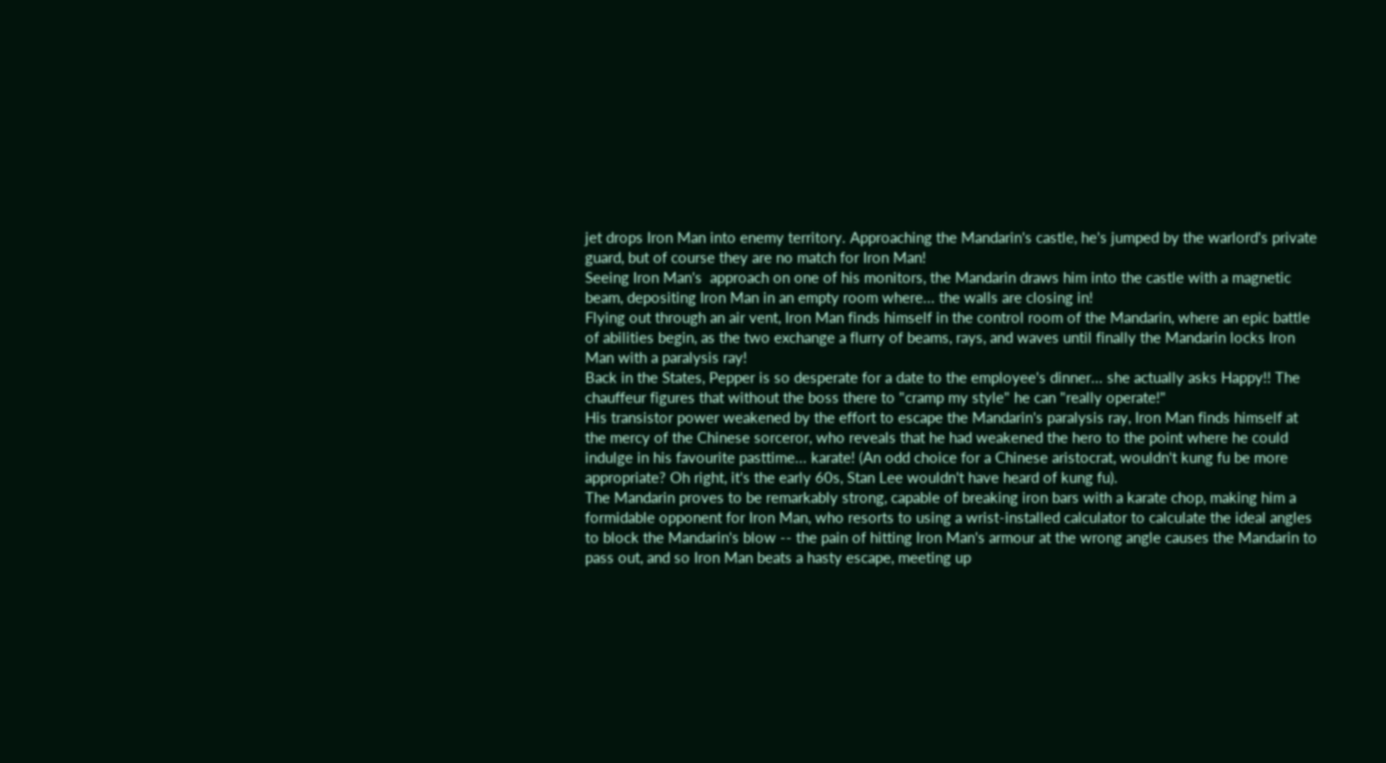jet drops Iron Man into enemy territory. Approaching the Mandarin's castle, he's jumped by the warlord's private guard, but of course they are no match for Iron Man!
Seeing Iron Man's  approach on one of his monitors, the Mandarin draws him into the castle with a magnetic beam, depositing Iron Man in an empty room where... the walls are closing in!
Flying out through an air vent, Iron Man finds himself in the control room of the Mandarin, where an epic battle of abilities begin, as the two exchange a flurry of beams, rays, and waves until finally the Mandarin locks Iron Man with a paralysis ray!
Back in the States, Pepper is so desperate for a date to the employee's dinner... she actually asks Happy!! The chauffeur figures that without the boss there to "cramp my style" he can "really operate!"
His transistor power weakened by the effort to escape the Mandarin's paralysis ray, Iron Man finds himself at the mercy of the Chinese sorceror, who reveals that he had weakened the hero to the point where he could indulge in his favourite pasttime... karate! (An odd choice for a Chinese aristocrat, wouldn't kung fu be more appropriate? Oh right, it's the early 60s, Stan Lee wouldn't have heard of kung fu).
The Mandarin proves to be remarkably strong, capable of breaking iron bars with a karate chop, making him a formidable opponent for Iron Man, who resorts to using a wrist-installed calculator to calculate the ideal angles to block the Mandarin's blow -- the pain of hitting Iron Man's armour at the wrong angle causes the Mandarin to pass out, and so Iron Man beats a hasty escape, meeting up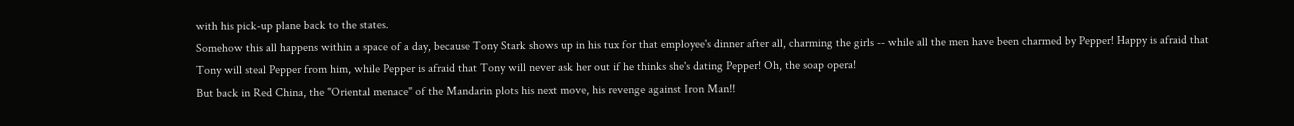with his pick-up plane back to the states.
Somehow this all happens within a space of a day, because Tony Stark shows up in his tux for that employee's dinner after all, charming the girls -- while all the men have been charmed by Pepper! Happy is afraid that Tony will steal Pepper from him, while Pepper is afraid that Tony will never ask her out if he thinks she's dating Pepper! Oh, the soap opera!
But back in Red China, the "Oriental menace" of the Mandarin plots his next move, his revenge against Iron Man!!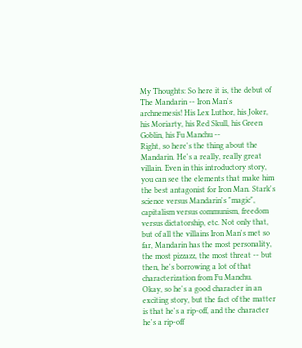My Thoughts: So here it is, the debut of The Mandarin -- Iron Man's archnemesis! His Lex Luthor, his Joker, his Moriarty, his Red Skull, his Green Goblin, his Fu Manchu --
Right, so here's the thing about the Mandarin. He's a really, really great villain. Even in this introductory story, you can see the elements that make him the best antagonist for Iron Man. Stark's science versus Mandarin's "magic", capitalism versus communism, freedom versus dictatorship, etc. Not only that, but of all the villains Iron Man's met so far, Mandarin has the most personality, the most pizzazz, the most threat -- but then, he's borrowing a lot of that characterization from Fu Manchu.
Okay, so he's a good character in an exciting story, but the fact of the matter is that he's a rip-off, and the character he's a rip-off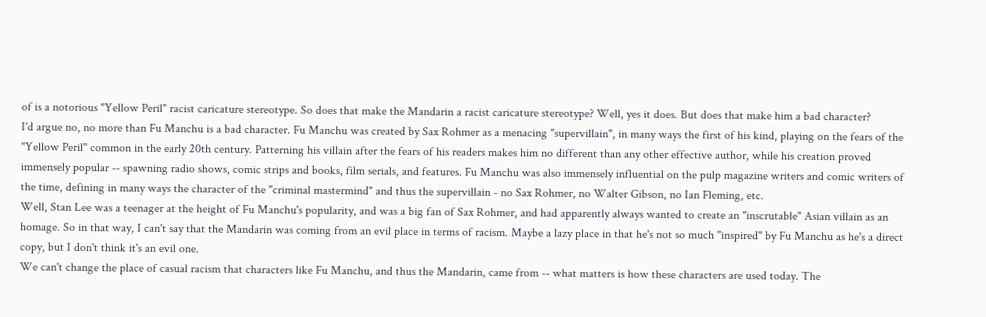of is a notorious "Yellow Peril" racist caricature stereotype. So does that make the Mandarin a racist caricature stereotype? Well, yes it does. But does that make him a bad character?
I'd argue no, no more than Fu Manchu is a bad character. Fu Manchu was created by Sax Rohmer as a menacing "supervillain", in many ways the first of his kind, playing on the fears of the "Yellow Peril" common in the early 20th century. Patterning his villain after the fears of his readers makes him no different than any other effective author, while his creation proved immensely popular -- spawning radio shows, comic strips and books, film serials, and features. Fu Manchu was also immensely influential on the pulp magazine writers and comic writers of the time, defining in many ways the character of the "criminal mastermind" and thus the supervillain - no Sax Rohmer, no Walter Gibson, no Ian Fleming, etc.
Well, Stan Lee was a teenager at the height of Fu Manchu's popularity, and was a big fan of Sax Rohmer, and had apparently always wanted to create an "inscrutable" Asian villain as an homage. So in that way, I can't say that the Mandarin was coming from an evil place in terms of racism. Maybe a lazy place in that he's not so much "inspired" by Fu Manchu as he's a direct copy, but I don't think it's an evil one.
We can't change the place of casual racism that characters like Fu Manchu, and thus the Mandarin, came from -- what matters is how these characters are used today. The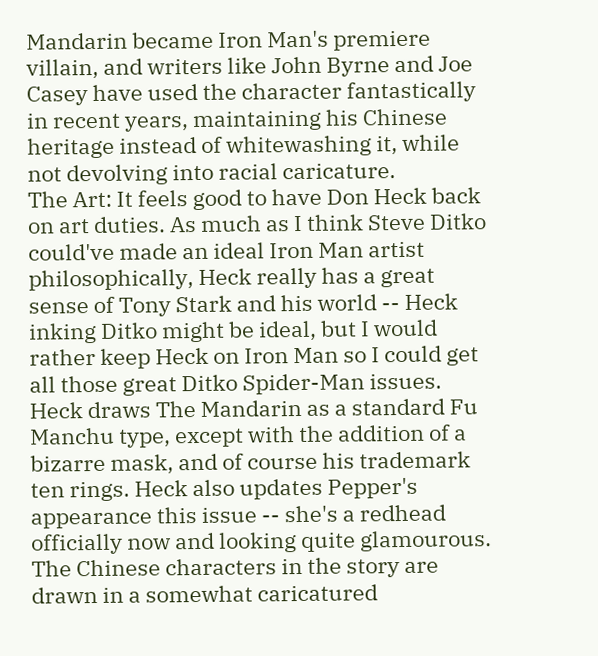Mandarin became Iron Man's premiere villain, and writers like John Byrne and Joe Casey have used the character fantastically in recent years, maintaining his Chinese heritage instead of whitewashing it, while not devolving into racial caricature.
The Art: It feels good to have Don Heck back on art duties. As much as I think Steve Ditko could've made an ideal Iron Man artist philosophically, Heck really has a great sense of Tony Stark and his world -- Heck inking Ditko might be ideal, but I would rather keep Heck on Iron Man so I could get all those great Ditko Spider-Man issues. Heck draws The Mandarin as a standard Fu Manchu type, except with the addition of a bizarre mask, and of course his trademark ten rings. Heck also updates Pepper's appearance this issue -- she's a redhead officially now and looking quite glamourous.
The Chinese characters in the story are drawn in a somewhat caricatured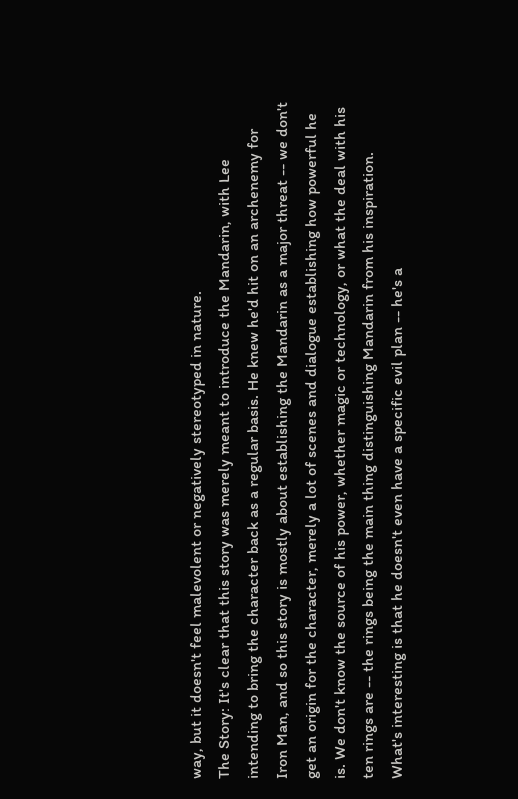way, but it doesn't feel malevolent or negatively stereotyped in nature.
The Story: It's clear that this story was merely meant to introduce the Mandarin, with Lee intending to bring the character back as a regular basis. He knew he'd hit on an archenemy for Iron Man, and so this story is mostly about establishing the Mandarin as a major threat -- we don't get an origin for the character, merely a lot of scenes and dialogue establishing how powerful he is. We don't know the source of his power, whether magic or technology, or what the deal with his ten rings are -- the rings being the main thing distinguishing Mandarin from his inspiration.
What's interesting is that he doesn't even have a specific evil plan -- he's a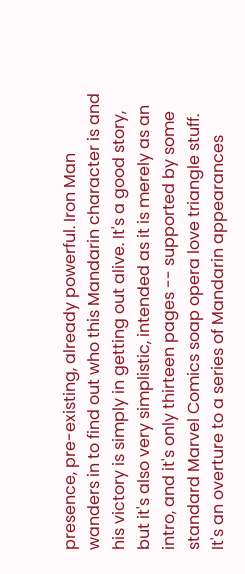presence, pre-existing, already powerful. Iron Man wanders in to find out who this Mandarin character is and his victory is simply in getting out alive. It's a good story, but it's also very simplistic, intended as it is merely as an intro, and it's only thirteen pages -- supported by some standard Marvel Comics soap opera love triangle stuff. It's an overture to a series of Mandarin appearances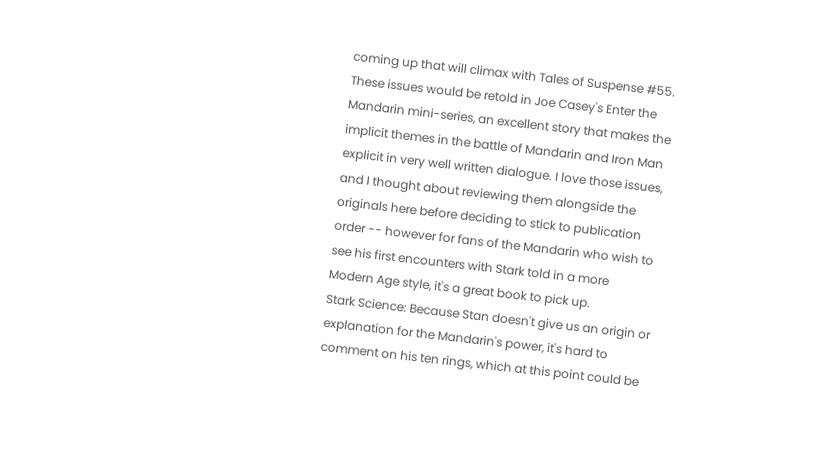coming up that will climax with Tales of Suspense #55.
These issues would be retold in Joe Casey's Enter the Mandarin mini-series, an excellent story that makes the implicit themes in the battle of Mandarin and Iron Man explicit in very well written dialogue. I love those issues, and I thought about reviewing them alongside the originals here before deciding to stick to publication order -- however for fans of the Mandarin who wish to see his first encounters with Stark told in a more Modern Age style, it's a great book to pick up.
Stark Science: Because Stan doesn't give us an origin or explanation for the Mandarin's power, it's hard to comment on his ten rings, which at this point could be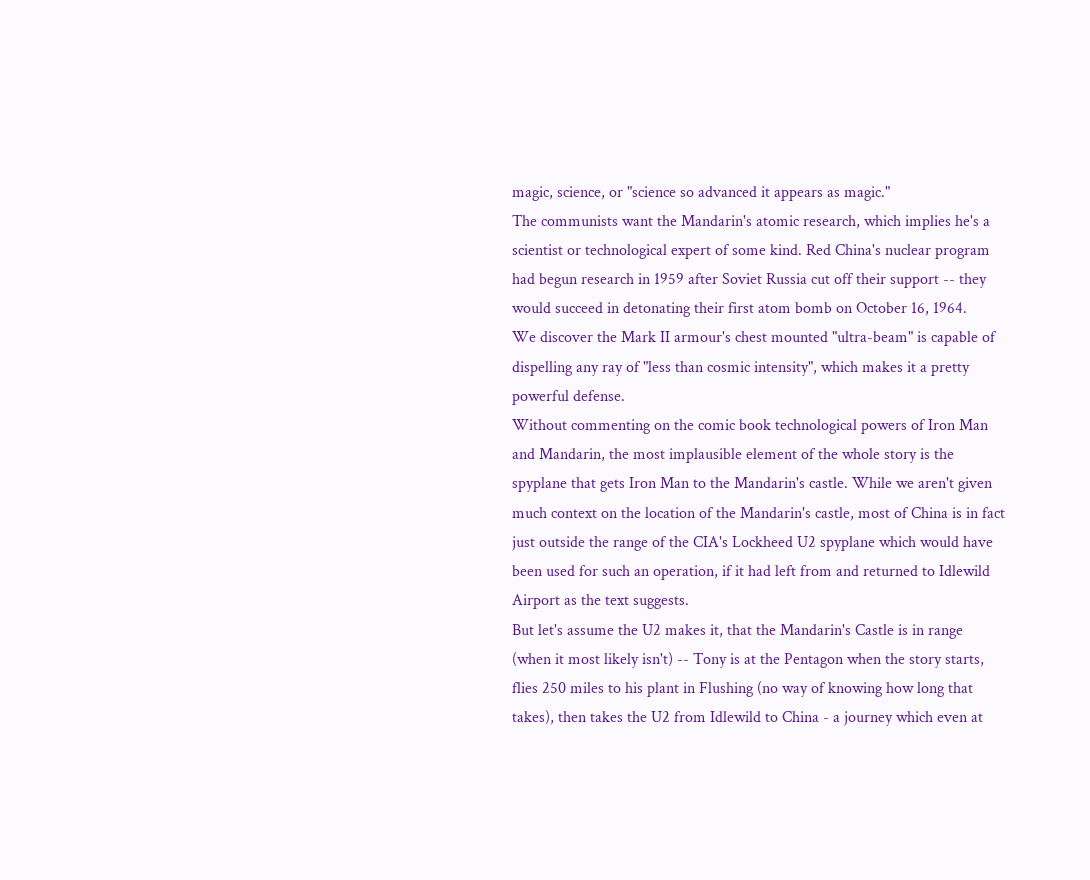magic, science, or "science so advanced it appears as magic."
The communists want the Mandarin's atomic research, which implies he's a scientist or technological expert of some kind. Red China's nuclear program had begun research in 1959 after Soviet Russia cut off their support -- they would succeed in detonating their first atom bomb on October 16, 1964.
We discover the Mark II armour's chest mounted "ultra-beam" is capable of dispelling any ray of "less than cosmic intensity", which makes it a pretty powerful defense.
Without commenting on the comic book technological powers of Iron Man and Mandarin, the most implausible element of the whole story is the spyplane that gets Iron Man to the Mandarin's castle. While we aren't given much context on the location of the Mandarin's castle, most of China is in fact just outside the range of the CIA's Lockheed U2 spyplane which would have been used for such an operation, if it had left from and returned to Idlewild Airport as the text suggests.
But let's assume the U2 makes it, that the Mandarin's Castle is in range (when it most likely isn't) -- Tony is at the Pentagon when the story starts, flies 250 miles to his plant in Flushing (no way of knowing how long that takes), then takes the U2 from Idlewild to China - a journey which even at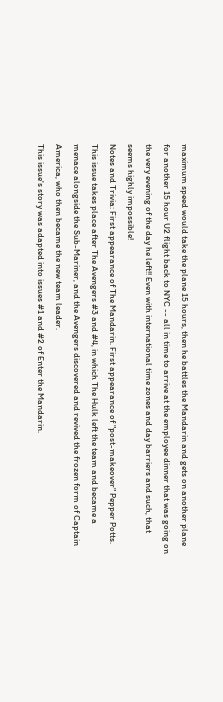maximum speed would take the plane 15 hours, then he battles the Mandarin and gets on another plane for another 15 hour U2 flight back to NYC -- all in time to arrive at the employee dinner that was going on the very evening of the day he left!! Even with international time zones and day barriers and such, that seems highly impossible!
Notes and Trivia: First appearance of The Mandarin. First appearance of "post-makeover" Pepper Potts. This issue takes place after The Avengers #3 and #4, in which The Hulk left the team and became a menace alongside the Sub-Mariner, and the Avengers discovered and revived the frozen form of Captain America, who then became the new team leader.
This issue's story was adapted into issues #1 and #2 of Enter the Mandarin.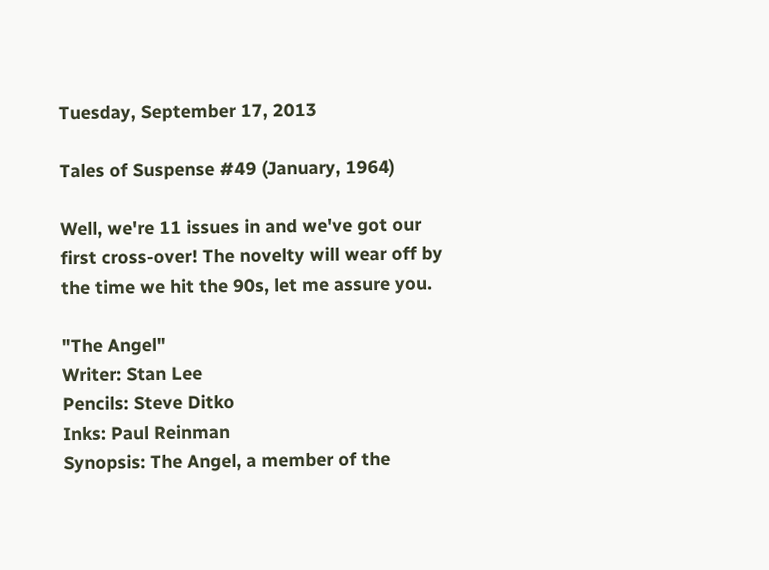Tuesday, September 17, 2013

Tales of Suspense #49 (January, 1964)

Well, we're 11 issues in and we've got our first cross-over! The novelty will wear off by the time we hit the 90s, let me assure you.

"The Angel"
Writer: Stan Lee
Pencils: Steve Ditko
Inks: Paul Reinman
Synopsis: The Angel, a member of the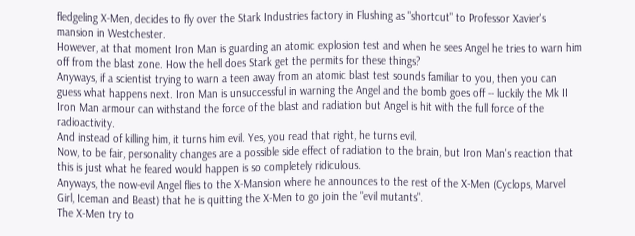fledgeling X-Men, decides to fly over the Stark Industries factory in Flushing as "shortcut" to Professor Xavier's mansion in Westchester.
However, at that moment Iron Man is guarding an atomic explosion test and when he sees Angel he tries to warn him off from the blast zone. How the hell does Stark get the permits for these things?
Anyways, if a scientist trying to warn a teen away from an atomic blast test sounds familiar to you, then you can guess what happens next. Iron Man is unsuccessful in warning the Angel and the bomb goes off -- luckily the Mk II Iron Man armour can withstand the force of the blast and radiation but Angel is hit with the full force of the radioactivity.
And instead of killing him, it turns him evil. Yes, you read that right, he turns evil.
Now, to be fair, personality changes are a possible side effect of radiation to the brain, but Iron Man's reaction that this is just what he feared would happen is so completely ridiculous.
Anyways, the now-evil Angel flies to the X-Mansion where he announces to the rest of the X-Men (Cyclops, Marvel Girl, Iceman and Beast) that he is quitting the X-Men to go join the "evil mutants".
The X-Men try to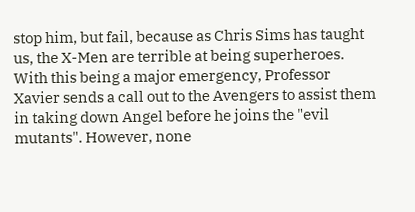stop him, but fail, because as Chris Sims has taught us, the X-Men are terrible at being superheroes. With this being a major emergency, Professor Xavier sends a call out to the Avengers to assist them in taking down Angel before he joins the "evil mutants". However, none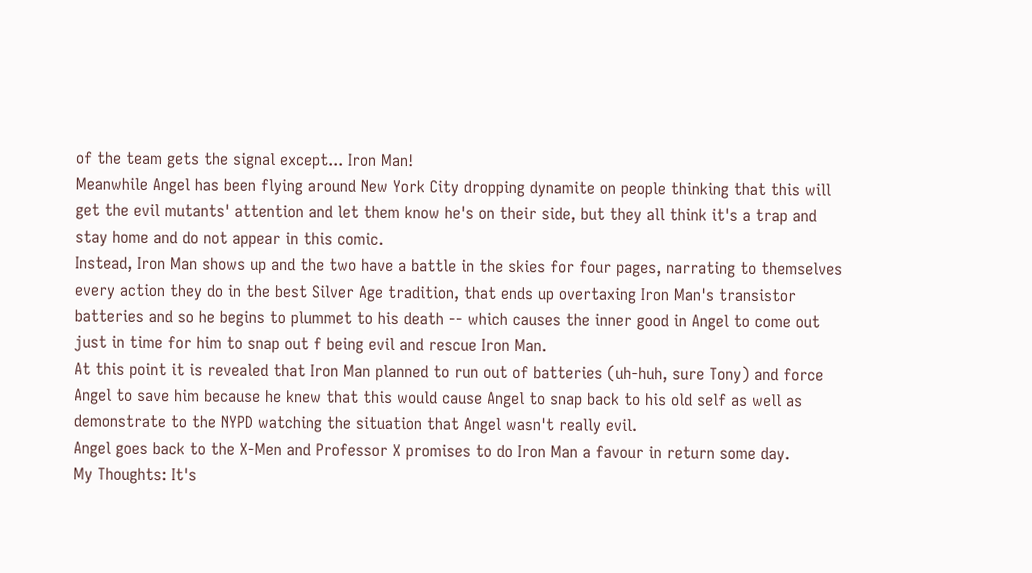of the team gets the signal except... Iron Man!
Meanwhile Angel has been flying around New York City dropping dynamite on people thinking that this will get the evil mutants' attention and let them know he's on their side, but they all think it's a trap and stay home and do not appear in this comic.
Instead, Iron Man shows up and the two have a battle in the skies for four pages, narrating to themselves every action they do in the best Silver Age tradition, that ends up overtaxing Iron Man's transistor batteries and so he begins to plummet to his death -- which causes the inner good in Angel to come out just in time for him to snap out f being evil and rescue Iron Man.
At this point it is revealed that Iron Man planned to run out of batteries (uh-huh, sure Tony) and force Angel to save him because he knew that this would cause Angel to snap back to his old self as well as demonstrate to the NYPD watching the situation that Angel wasn't really evil.
Angel goes back to the X-Men and Professor X promises to do Iron Man a favour in return some day.
My Thoughts: It's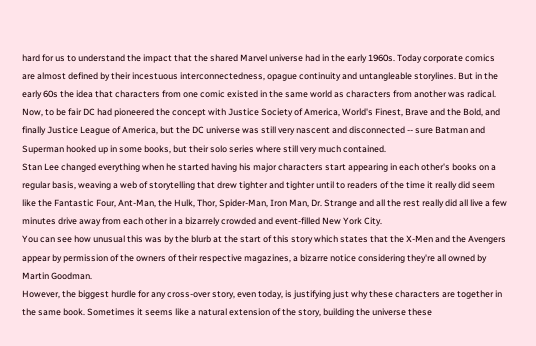hard for us to understand the impact that the shared Marvel universe had in the early 1960s. Today corporate comics are almost defined by their incestuous interconnectedness, opague continuity and untangleable storylines. But in the early 60s the idea that characters from one comic existed in the same world as characters from another was radical.
Now, to be fair DC had pioneered the concept with Justice Society of America, World's Finest, Brave and the Bold, and finally Justice League of America, but the DC universe was still very nascent and disconnected -- sure Batman and Superman hooked up in some books, but their solo series where still very much contained.
Stan Lee changed everything when he started having his major characters start appearing in each other's books on a regular basis, weaving a web of storytelling that drew tighter and tighter until to readers of the time it really did seem like the Fantastic Four, Ant-Man, the Hulk, Thor, Spider-Man, Iron Man, Dr. Strange and all the rest really did all live a few minutes drive away from each other in a bizarrely crowded and event-filled New York City.
You can see how unusual this was by the blurb at the start of this story which states that the X-Men and the Avengers appear by permission of the owners of their respective magazines, a bizarre notice considering they're all owned by Martin Goodman.
However, the biggest hurdle for any cross-over story, even today, is justifying just why these characters are together in the same book. Sometimes it seems like a natural extension of the story, building the universe these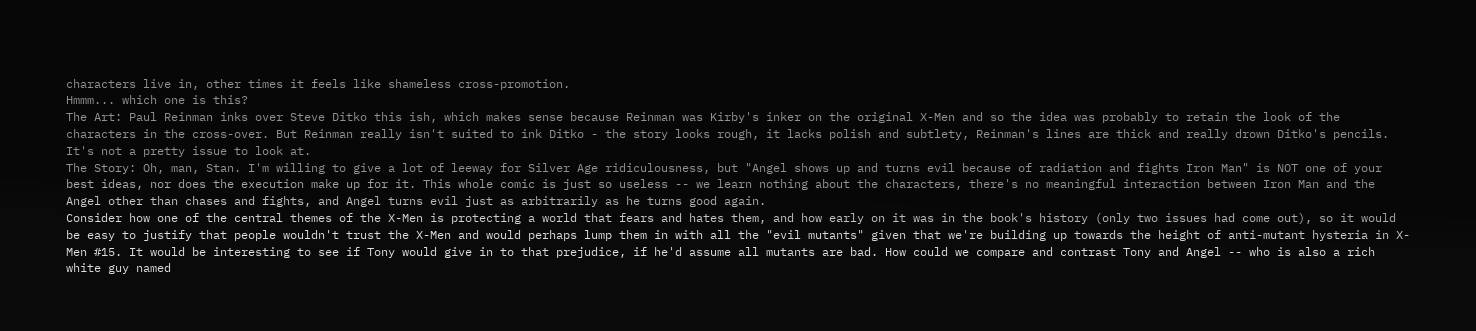characters live in, other times it feels like shameless cross-promotion.
Hmmm... which one is this?
The Art: Paul Reinman inks over Steve Ditko this ish, which makes sense because Reinman was Kirby's inker on the original X-Men and so the idea was probably to retain the look of the characters in the cross-over. But Reinman really isn't suited to ink Ditko - the story looks rough, it lacks polish and subtlety, Reinman's lines are thick and really drown Ditko's pencils. It's not a pretty issue to look at.
The Story: Oh, man, Stan. I'm willing to give a lot of leeway for Silver Age ridiculousness, but "Angel shows up and turns evil because of radiation and fights Iron Man" is NOT one of your best ideas, nor does the execution make up for it. This whole comic is just so useless -- we learn nothing about the characters, there's no meaningful interaction between Iron Man and the Angel other than chases and fights, and Angel turns evil just as arbitrarily as he turns good again.
Consider how one of the central themes of the X-Men is protecting a world that fears and hates them, and how early on it was in the book's history (only two issues had come out), so it would be easy to justify that people wouldn't trust the X-Men and would perhaps lump them in with all the "evil mutants" given that we're building up towards the height of anti-mutant hysteria in X-Men #15. It would be interesting to see if Tony would give in to that prejudice, if he'd assume all mutants are bad. How could we compare and contrast Tony and Angel -- who is also a rich white guy named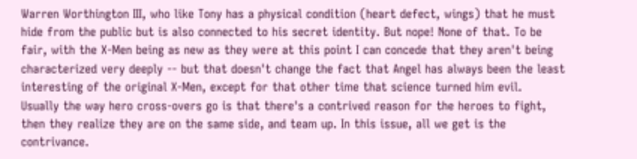Warren Worthington III, who like Tony has a physical condition (heart defect, wings) that he must hide from the public but is also connected to his secret identity. But nope! None of that. To be fair, with the X-Men being as new as they were at this point I can concede that they aren't being characterized very deeply -- but that doesn't change the fact that Angel has always been the least interesting of the original X-Men, except for that other time that science turned him evil.
Usually the way hero cross-overs go is that there's a contrived reason for the heroes to fight, then they realize they are on the same side, and team up. In this issue, all we get is the contrivance.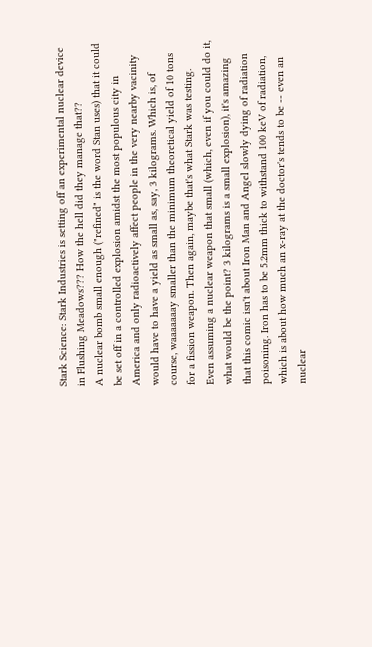Stark Science: Stark Industries is setting off an experimental nuclear device in Flushing Meadows??? How the hell did they manage that??
A nuclear bomb small enough ("refined" is the word Stan uses) that it could be set off in a controlled explosion amidst the most populous city in America and only radioactively affect people in the very nearby vacinity would have to have a yield as small as, say, 3 kilograms. Which is, of course, waaaaaaay smaller than the minimum theoretical yield of 10 tons for a fission weapon. Then again, maybe that's what Stark was testing.
Even assuming a nuclear weapon that small (which, even if you could do it, what would be the point? 3 kilograms is a small explosion), it's amazing that this comic isn't about Iron Man and Angel slowly dying of radiation poisoning. Iron has to be 5.2mm thick to withstand 100 keV of radiation, which is about how much an x-ray at the doctor's tends to be -- even an nuclear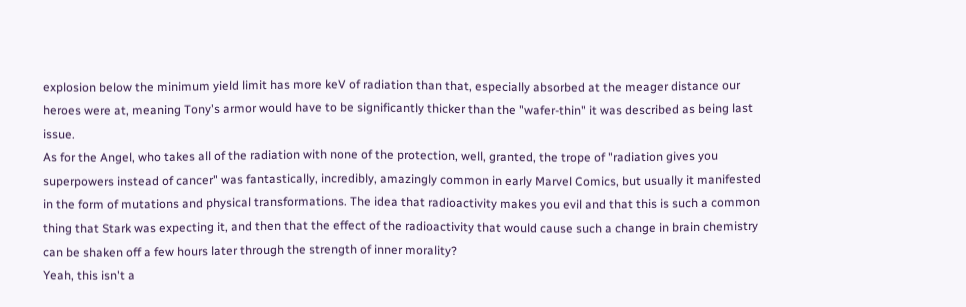explosion below the minimum yield limit has more keV of radiation than that, especially absorbed at the meager distance our heroes were at, meaning Tony's armor would have to be significantly thicker than the "wafer-thin" it was described as being last issue.
As for the Angel, who takes all of the radiation with none of the protection, well, granted, the trope of "radiation gives you superpowers instead of cancer" was fantastically, incredibly, amazingly common in early Marvel Comics, but usually it manifested in the form of mutations and physical transformations. The idea that radioactivity makes you evil and that this is such a common thing that Stark was expecting it, and then that the effect of the radioactivity that would cause such a change in brain chemistry can be shaken off a few hours later through the strength of inner morality?
Yeah, this isn't a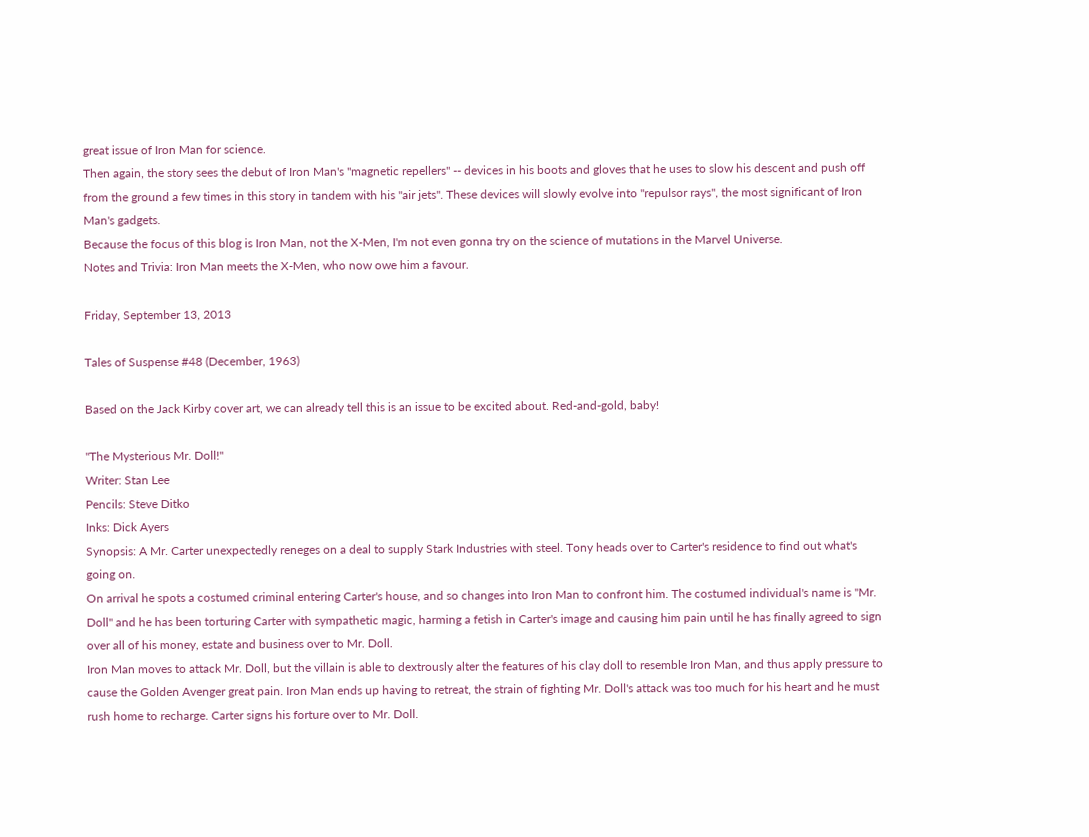great issue of Iron Man for science.
Then again, the story sees the debut of Iron Man's "magnetic repellers" -- devices in his boots and gloves that he uses to slow his descent and push off from the ground a few times in this story in tandem with his "air jets". These devices will slowly evolve into "repulsor rays", the most significant of Iron Man's gadgets.
Because the focus of this blog is Iron Man, not the X-Men, I'm not even gonna try on the science of mutations in the Marvel Universe.
Notes and Trivia: Iron Man meets the X-Men, who now owe him a favour.

Friday, September 13, 2013

Tales of Suspense #48 (December, 1963)

Based on the Jack Kirby cover art, we can already tell this is an issue to be excited about. Red-and-gold, baby!

"The Mysterious Mr. Doll!"
Writer: Stan Lee
Pencils: Steve Ditko
Inks: Dick Ayers
Synopsis: A Mr. Carter unexpectedly reneges on a deal to supply Stark Industries with steel. Tony heads over to Carter's residence to find out what's going on.
On arrival he spots a costumed criminal entering Carter's house, and so changes into Iron Man to confront him. The costumed individual's name is "Mr. Doll" and he has been torturing Carter with sympathetic magic, harming a fetish in Carter's image and causing him pain until he has finally agreed to sign over all of his money, estate and business over to Mr. Doll.
Iron Man moves to attack Mr. Doll, but the villain is able to dextrously alter the features of his clay doll to resemble Iron Man, and thus apply pressure to cause the Golden Avenger great pain. Iron Man ends up having to retreat, the strain of fighting Mr. Doll's attack was too much for his heart and he must rush home to recharge. Carter signs his forture over to Mr. Doll.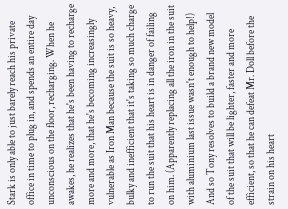Stark is only able to just barely reach his private office in time to plug in, and spends an entire day unconscious on the floor, recharging. When he awakes, he realizes that he's been having to recharge more and more, that he's becoming increasingly vulnerable as Iron Man because the suit is so heavy, bulky and inefficient that it's taking so much charge to run the suit that his heart is in danger of failing on him. (Apparently replacing all the iron in the suit with aluminium last issue wasn't enough to help!)
And so Tony resolves to build a brand new model of the suit that will be lighter, faster and more efficient, so that he can defeat Mr. Doll before the strain on his heart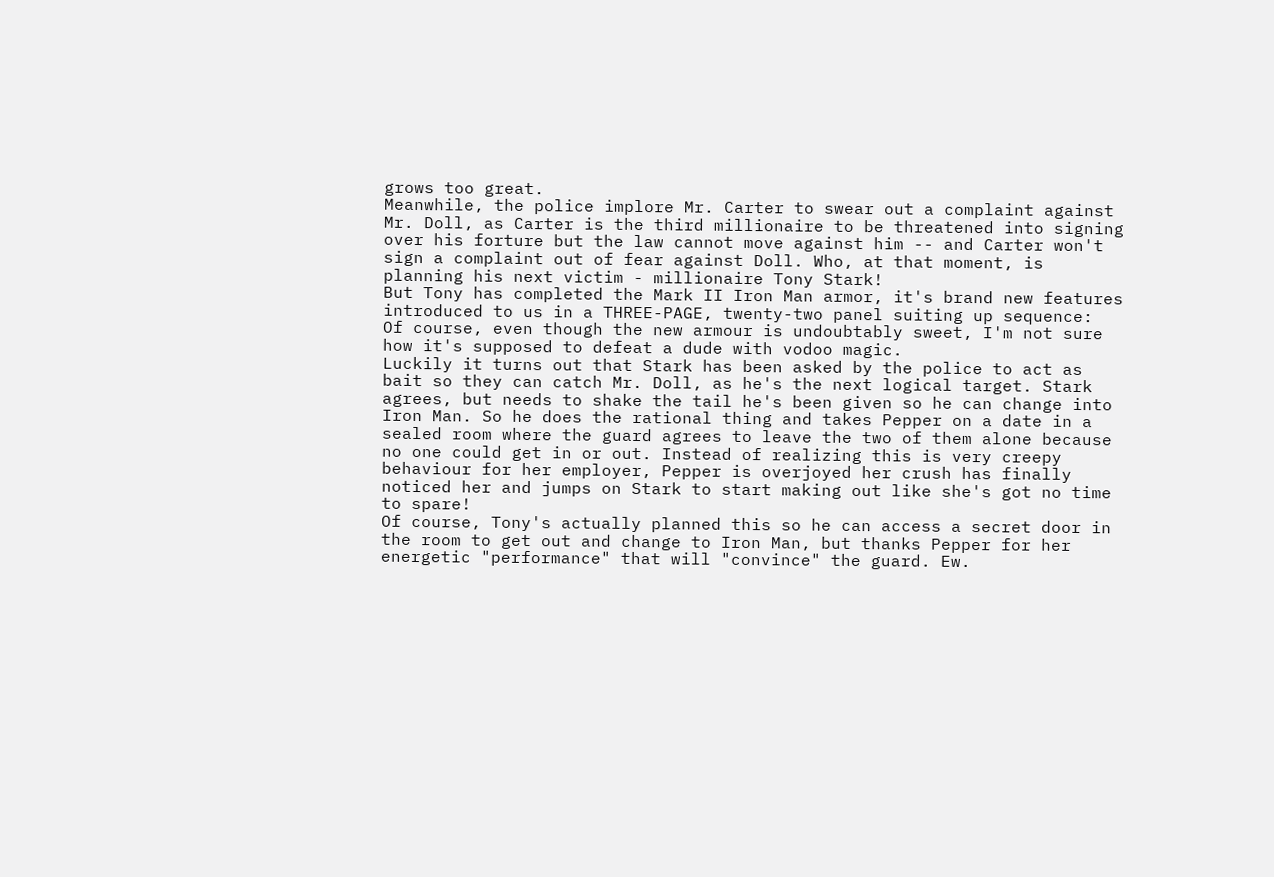grows too great.
Meanwhile, the police implore Mr. Carter to swear out a complaint against Mr. Doll, as Carter is the third millionaire to be threatened into signing over his forture but the law cannot move against him -- and Carter won't sign a complaint out of fear against Doll. Who, at that moment, is planning his next victim - millionaire Tony Stark!
But Tony has completed the Mark II Iron Man armor, it's brand new features introduced to us in a THREE-PAGE, twenty-two panel suiting up sequence:
Of course, even though the new armour is undoubtably sweet, I'm not sure how it's supposed to defeat a dude with vodoo magic.
Luckily it turns out that Stark has been asked by the police to act as bait so they can catch Mr. Doll, as he's the next logical target. Stark agrees, but needs to shake the tail he's been given so he can change into Iron Man. So he does the rational thing and takes Pepper on a date in a sealed room where the guard agrees to leave the two of them alone because no one could get in or out. Instead of realizing this is very creepy behaviour for her employer, Pepper is overjoyed her crush has finally noticed her and jumps on Stark to start making out like she's got no time to spare!
Of course, Tony's actually planned this so he can access a secret door in the room to get out and change to Iron Man, but thanks Pepper for her energetic "performance" that will "convince" the guard. Ew.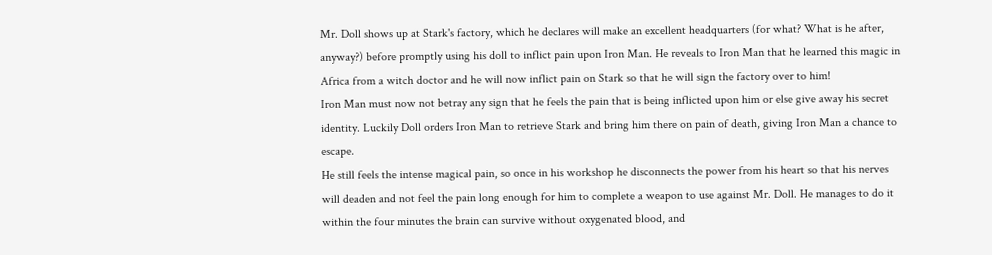Mr. Doll shows up at Stark's factory, which he declares will make an excellent headquarters (for what? What is he after, anyway?) before promptly using his doll to inflict pain upon Iron Man. He reveals to Iron Man that he learned this magic in Africa from a witch doctor and he will now inflict pain on Stark so that he will sign the factory over to him!
Iron Man must now not betray any sign that he feels the pain that is being inflicted upon him or else give away his secret identity. Luckily Doll orders Iron Man to retrieve Stark and bring him there on pain of death, giving Iron Man a chance to escape.
He still feels the intense magical pain, so once in his workshop he disconnects the power from his heart so that his nerves will deaden and not feel the pain long enough for him to complete a weapon to use against Mr. Doll. He manages to do it within the four minutes the brain can survive without oxygenated blood, and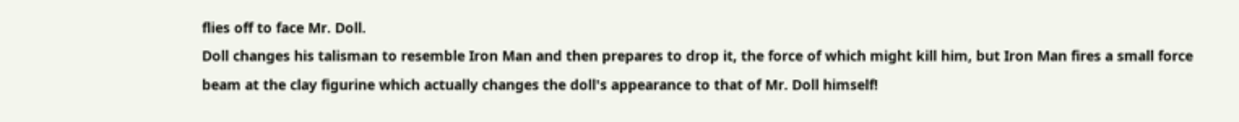flies off to face Mr. Doll.
Doll changes his talisman to resemble Iron Man and then prepares to drop it, the force of which might kill him, but Iron Man fires a small force beam at the clay figurine which actually changes the doll's appearance to that of Mr. Doll himself!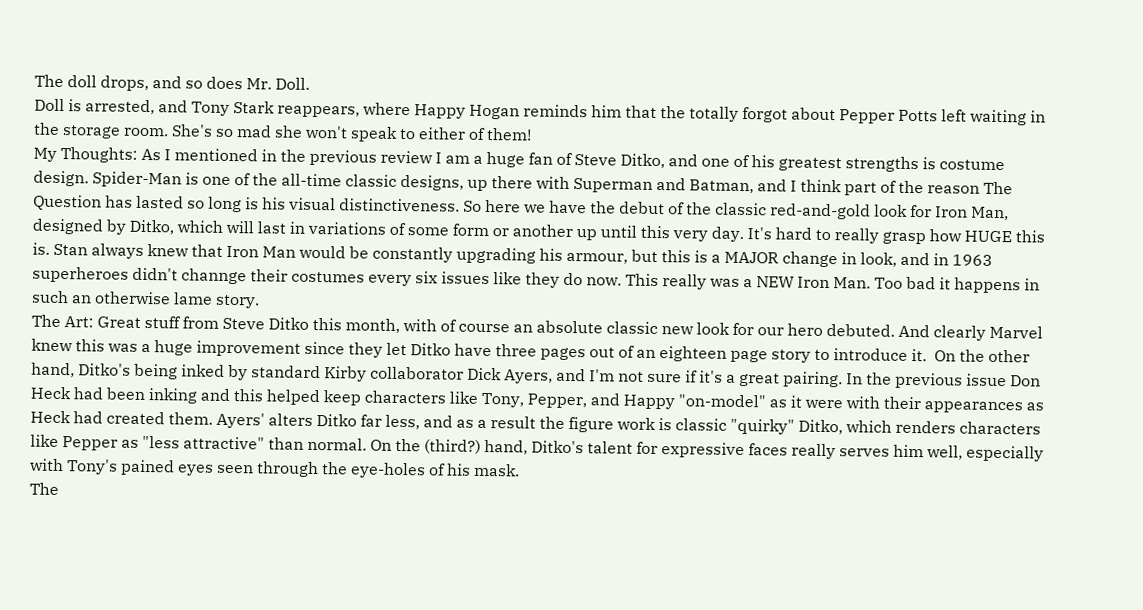The doll drops, and so does Mr. Doll.
Doll is arrested, and Tony Stark reappears, where Happy Hogan reminds him that the totally forgot about Pepper Potts left waiting in the storage room. She's so mad she won't speak to either of them!
My Thoughts: As I mentioned in the previous review I am a huge fan of Steve Ditko, and one of his greatest strengths is costume design. Spider-Man is one of the all-time classic designs, up there with Superman and Batman, and I think part of the reason The Question has lasted so long is his visual distinctiveness. So here we have the debut of the classic red-and-gold look for Iron Man, designed by Ditko, which will last in variations of some form or another up until this very day. It's hard to really grasp how HUGE this is. Stan always knew that Iron Man would be constantly upgrading his armour, but this is a MAJOR change in look, and in 1963 superheroes didn't channge their costumes every six issues like they do now. This really was a NEW Iron Man. Too bad it happens in such an otherwise lame story.
The Art: Great stuff from Steve Ditko this month, with of course an absolute classic new look for our hero debuted. And clearly Marvel knew this was a huge improvement since they let Ditko have three pages out of an eighteen page story to introduce it.  On the other hand, Ditko's being inked by standard Kirby collaborator Dick Ayers, and I'm not sure if it's a great pairing. In the previous issue Don Heck had been inking and this helped keep characters like Tony, Pepper, and Happy "on-model" as it were with their appearances as Heck had created them. Ayers' alters Ditko far less, and as a result the figure work is classic "quirky" Ditko, which renders characters like Pepper as "less attractive" than normal. On the (third?) hand, Ditko's talent for expressive faces really serves him well, especially with Tony's pained eyes seen through the eye-holes of his mask.
The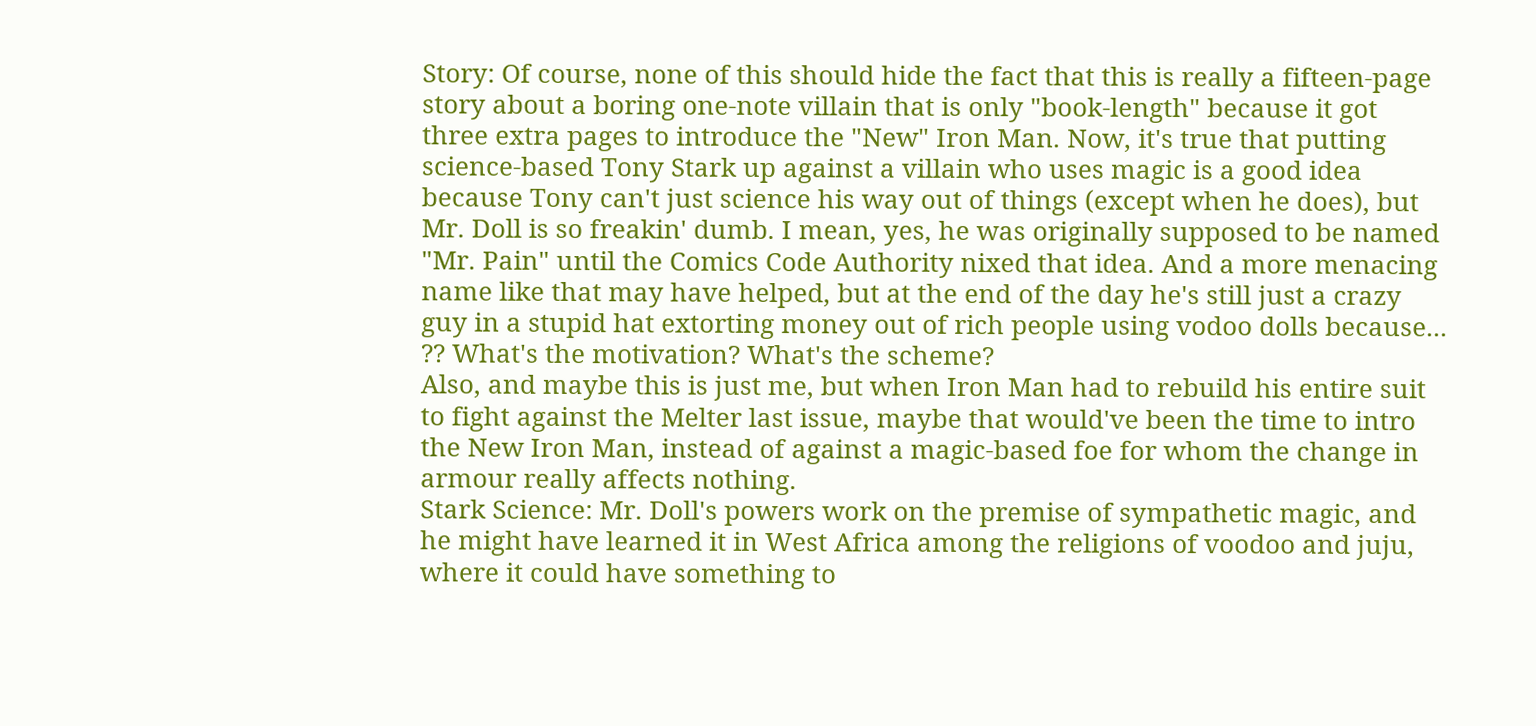Story: Of course, none of this should hide the fact that this is really a fifteen-page story about a boring one-note villain that is only "book-length" because it got three extra pages to introduce the "New" Iron Man. Now, it's true that putting science-based Tony Stark up against a villain who uses magic is a good idea because Tony can't just science his way out of things (except when he does), but Mr. Doll is so freakin' dumb. I mean, yes, he was originally supposed to be named "Mr. Pain" until the Comics Code Authority nixed that idea. And a more menacing name like that may have helped, but at the end of the day he's still just a crazy guy in a stupid hat extorting money out of rich people using vodoo dolls because... ?? What's the motivation? What's the scheme?
Also, and maybe this is just me, but when Iron Man had to rebuild his entire suit to fight against the Melter last issue, maybe that would've been the time to intro the New Iron Man, instead of against a magic-based foe for whom the change in armour really affects nothing.
Stark Science: Mr. Doll's powers work on the premise of sympathetic magic, and he might have learned it in West Africa among the religions of voodoo and juju, where it could have something to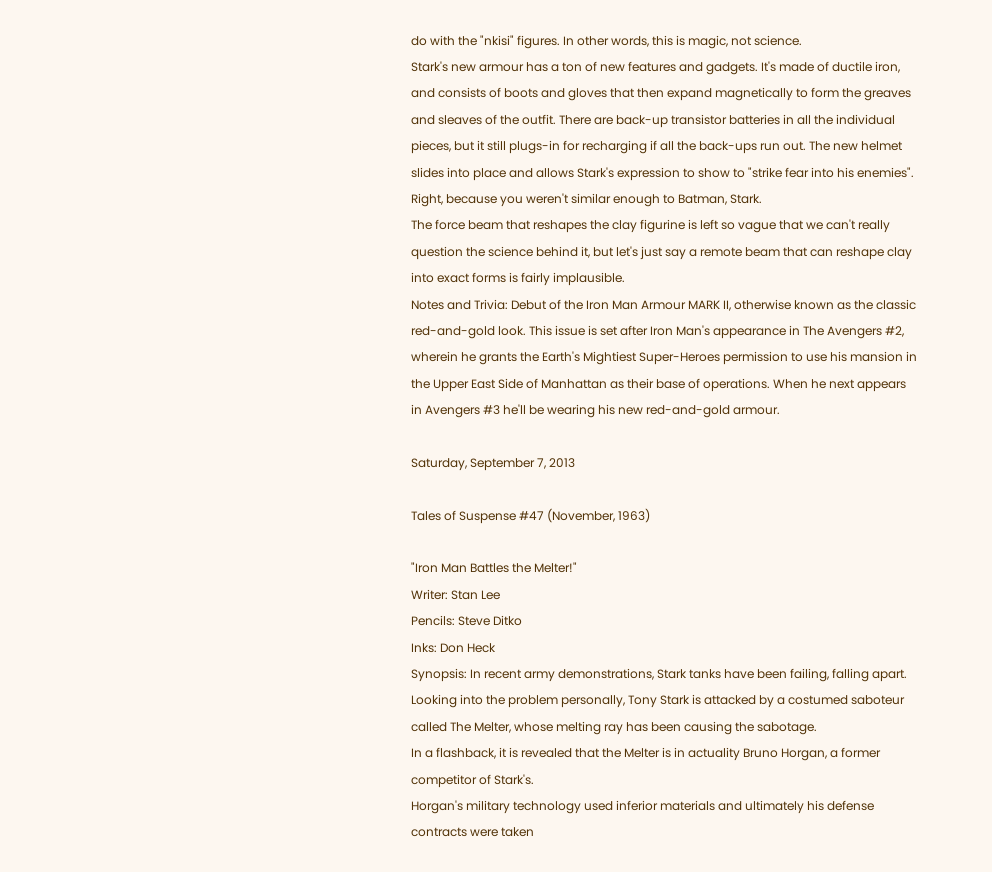do with the "nkisi" figures. In other words, this is magic, not science.
Stark's new armour has a ton of new features and gadgets. It's made of ductile iron, and consists of boots and gloves that then expand magnetically to form the greaves and sleaves of the outfit. There are back-up transistor batteries in all the individual pieces, but it still plugs-in for recharging if all the back-ups run out. The new helmet slides into place and allows Stark's expression to show to "strike fear into his enemies". Right, because you weren't similar enough to Batman, Stark.
The force beam that reshapes the clay figurine is left so vague that we can't really question the science behind it, but let's just say a remote beam that can reshape clay into exact forms is fairly implausible.
Notes and Trivia: Debut of the Iron Man Armour MARK II, otherwise known as the classic red-and-gold look. This issue is set after Iron Man's appearance in The Avengers #2, wherein he grants the Earth's Mightiest Super-Heroes permission to use his mansion in the Upper East Side of Manhattan as their base of operations. When he next appears in Avengers #3 he'll be wearing his new red-and-gold armour.

Saturday, September 7, 2013

Tales of Suspense #47 (November, 1963)

"Iron Man Battles the Melter!"
Writer: Stan Lee
Pencils: Steve Ditko
Inks: Don Heck
Synopsis: In recent army demonstrations, Stark tanks have been failing, falling apart. Looking into the problem personally, Tony Stark is attacked by a costumed saboteur called The Melter, whose melting ray has been causing the sabotage.
In a flashback, it is revealed that the Melter is in actuality Bruno Horgan, a former competitor of Stark's.
Horgan's military technology used inferior materials and ultimately his defense contracts were taken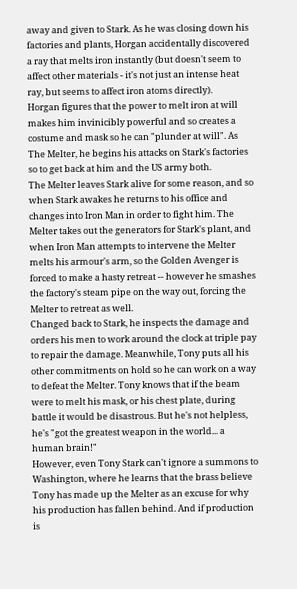away and given to Stark. As he was closing down his factories and plants, Horgan accidentally discovered a ray that melts iron instantly (but doesn't seem to affect other materials - it's not just an intense heat ray, but seems to affect iron atoms directly).
Horgan figures that the power to melt iron at will makes him invinicibly powerful and so creates a costume and mask so he can "plunder at will". As The Melter, he begins his attacks on Stark's factories so to get back at him and the US army both.
The Melter leaves Stark alive for some reason, and so when Stark awakes he returns to his office and changes into Iron Man in order to fight him. The Melter takes out the generators for Stark's plant, and when Iron Man attempts to intervene the Melter melts his armour's arm, so the Golden Avenger is forced to make a hasty retreat -- however he smashes the factory's steam pipe on the way out, forcing the Melter to retreat as well.
Changed back to Stark, he inspects the damage and orders his men to work around the clock at triple pay to repair the damage. Meanwhile, Tony puts all his other commitments on hold so he can work on a way to defeat the Melter. Tony knows that if the beam were to melt his mask, or his chest plate, during battle it would be disastrous. But he's not helpless, he's "got the greatest weapon in the world... a human brain!"
However, even Tony Stark can't ignore a summons to Washington, where he learns that the brass believe Tony has made up the Melter as an excuse for why his production has fallen behind. And if production is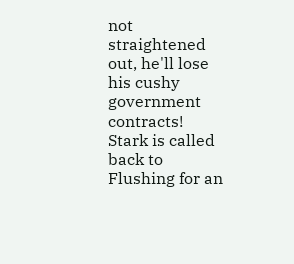not straightened out, he'll lose his cushy government contracts!
Stark is called back to Flushing for an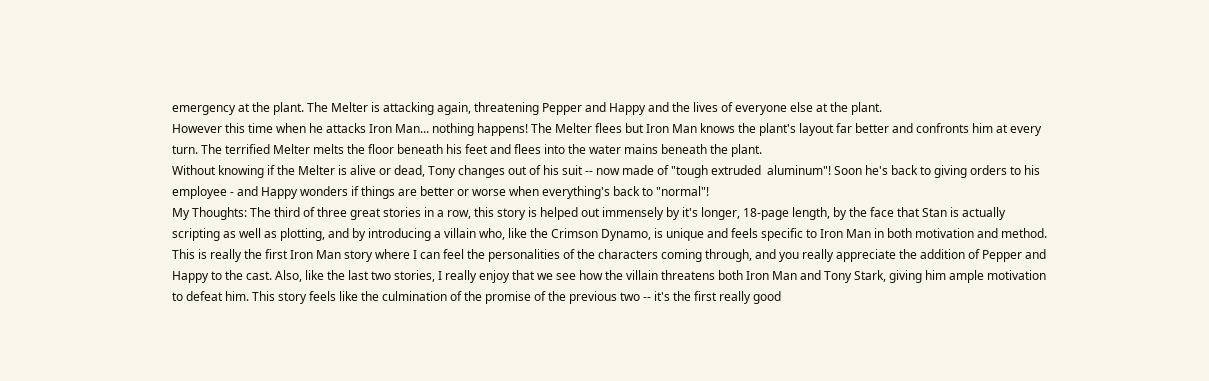emergency at the plant. The Melter is attacking again, threatening Pepper and Happy and the lives of everyone else at the plant.
However this time when he attacks Iron Man... nothing happens! The Melter flees but Iron Man knows the plant's layout far better and confronts him at every turn. The terrified Melter melts the floor beneath his feet and flees into the water mains beneath the plant.
Without knowing if the Melter is alive or dead, Tony changes out of his suit -- now made of "tough extruded  aluminum"! Soon he's back to giving orders to his employee - and Happy wonders if things are better or worse when everything's back to "normal"!
My Thoughts: The third of three great stories in a row, this story is helped out immensely by it's longer, 18-page length, by the face that Stan is actually scripting as well as plotting, and by introducing a villain who, like the Crimson Dynamo, is unique and feels specific to Iron Man in both motivation and method. This is really the first Iron Man story where I can feel the personalities of the characters coming through, and you really appreciate the addition of Pepper and Happy to the cast. Also, like the last two stories, I really enjoy that we see how the villain threatens both Iron Man and Tony Stark, giving him ample motivation to defeat him. This story feels like the culmination of the promise of the previous two -- it's the first really good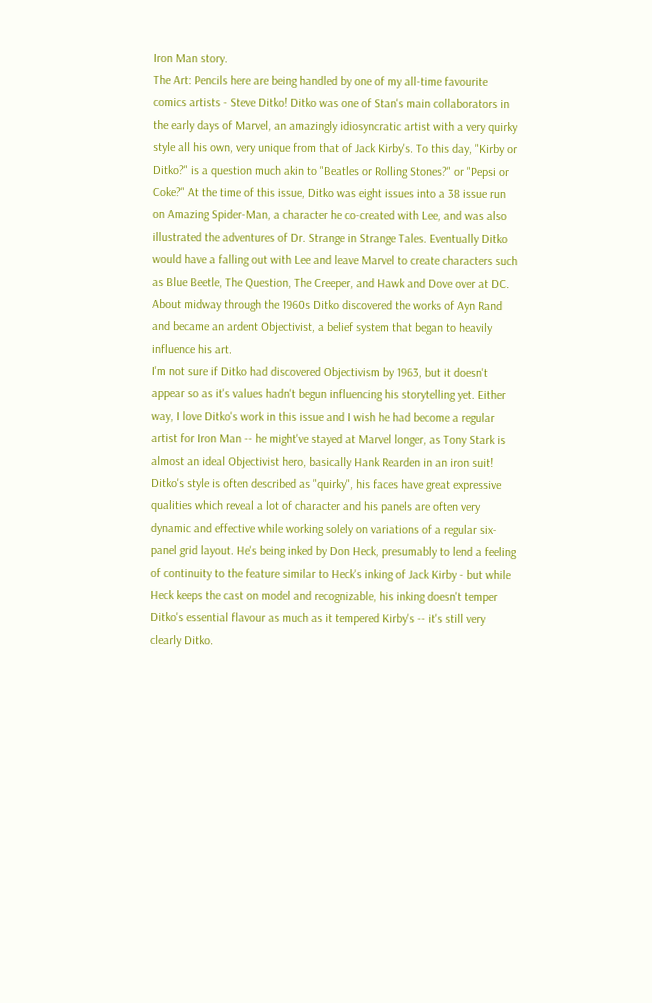Iron Man story.
The Art: Pencils here are being handled by one of my all-time favourite comics artists - Steve Ditko! Ditko was one of Stan's main collaborators in the early days of Marvel, an amazingly idiosyncratic artist with a very quirky style all his own, very unique from that of Jack Kirby's. To this day, "Kirby or Ditko?" is a question much akin to "Beatles or Rolling Stones?" or "Pepsi or Coke?" At the time of this issue, Ditko was eight issues into a 38 issue run on Amazing Spider-Man, a character he co-created with Lee, and was also illustrated the adventures of Dr. Strange in Strange Tales. Eventually Ditko would have a falling out with Lee and leave Marvel to create characters such as Blue Beetle, The Question, The Creeper, and Hawk and Dove over at DC. About midway through the 1960s Ditko discovered the works of Ayn Rand and became an ardent Objectivist, a belief system that began to heavily influence his art.
I'm not sure if Ditko had discovered Objectivism by 1963, but it doesn't appear so as it's values hadn't begun influencing his storytelling yet. Either way, I love Ditko's work in this issue and I wish he had become a regular artist for Iron Man -- he might've stayed at Marvel longer, as Tony Stark is almost an ideal Objectivist hero, basically Hank Rearden in an iron suit!
Ditko's style is often described as "quirky", his faces have great expressive qualities which reveal a lot of character and his panels are often very dynamic and effective while working solely on variations of a regular six-panel grid layout. He's being inked by Don Heck, presumably to lend a feeling of continuity to the feature similar to Heck's inking of Jack Kirby - but while Heck keeps the cast on model and recognizable, his inking doesn't temper Ditko's essential flavour as much as it tempered Kirby's -- it's still very clearly Ditko.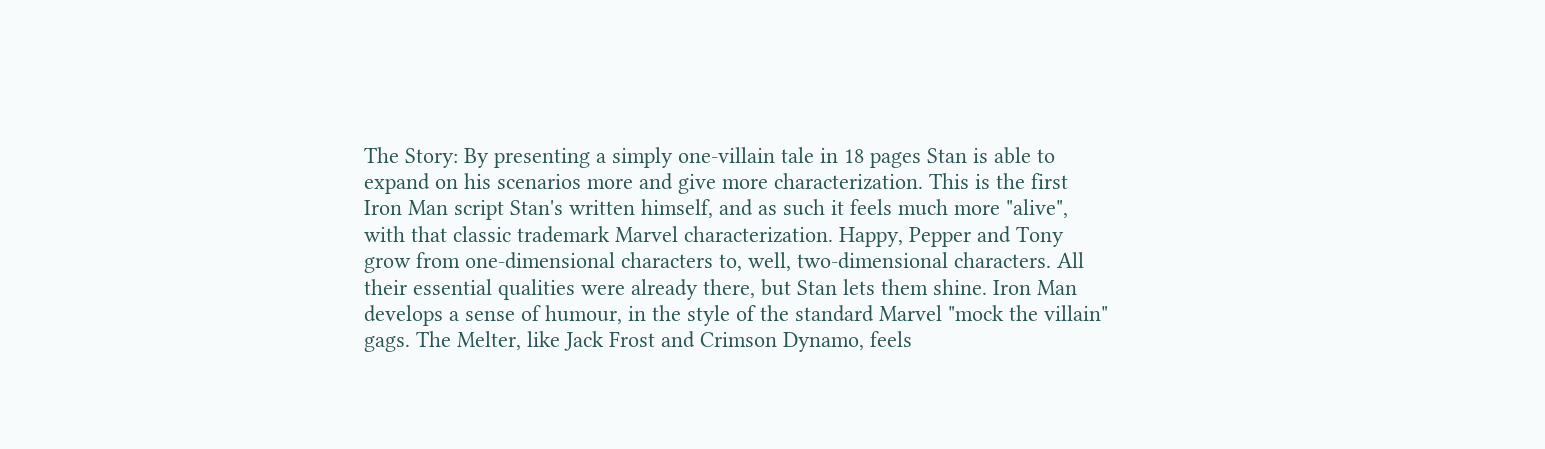The Story: By presenting a simply one-villain tale in 18 pages Stan is able to expand on his scenarios more and give more characterization. This is the first Iron Man script Stan's written himself, and as such it feels much more "alive", with that classic trademark Marvel characterization. Happy, Pepper and Tony grow from one-dimensional characters to, well, two-dimensional characters. All their essential qualities were already there, but Stan lets them shine. Iron Man develops a sense of humour, in the style of the standard Marvel "mock the villain" gags. The Melter, like Jack Frost and Crimson Dynamo, feels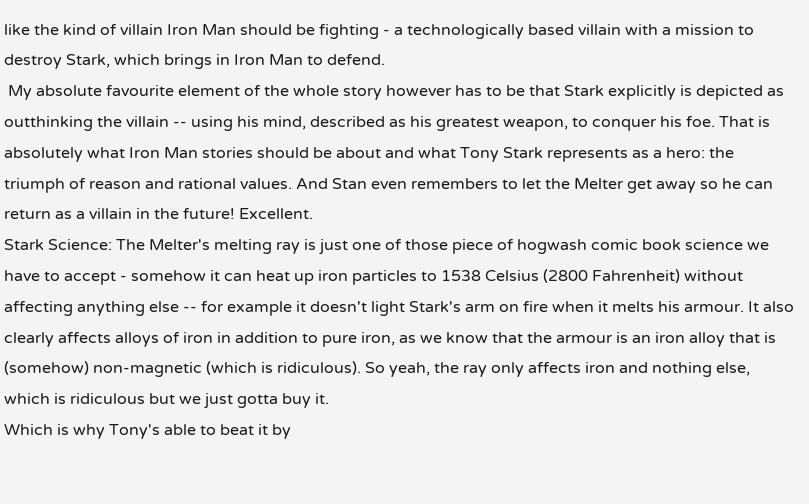like the kind of villain Iron Man should be fighting - a technologically based villain with a mission to destroy Stark, which brings in Iron Man to defend.
 My absolute favourite element of the whole story however has to be that Stark explicitly is depicted as outthinking the villain -- using his mind, described as his greatest weapon, to conquer his foe. That is absolutely what Iron Man stories should be about and what Tony Stark represents as a hero: the triumph of reason and rational values. And Stan even remembers to let the Melter get away so he can return as a villain in the future! Excellent.
Stark Science: The Melter's melting ray is just one of those piece of hogwash comic book science we have to accept - somehow it can heat up iron particles to 1538 Celsius (2800 Fahrenheit) without affecting anything else -- for example it doesn't light Stark's arm on fire when it melts his armour. It also clearly affects alloys of iron in addition to pure iron, as we know that the armour is an iron alloy that is (somehow) non-magnetic (which is ridiculous). So yeah, the ray only affects iron and nothing else, which is ridiculous but we just gotta buy it.
Which is why Tony's able to beat it by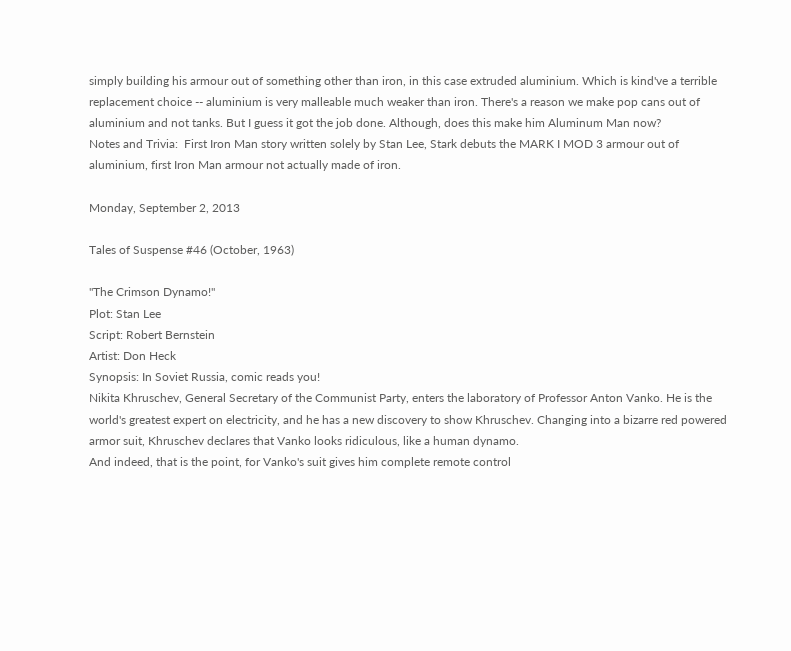simply building his armour out of something other than iron, in this case extruded aluminium. Which is kind've a terrible replacement choice -- aluminium is very malleable much weaker than iron. There's a reason we make pop cans out of aluminium and not tanks. But I guess it got the job done. Although, does this make him Aluminum Man now?
Notes and Trivia:  First Iron Man story written solely by Stan Lee, Stark debuts the MARK I MOD 3 armour out of aluminium, first Iron Man armour not actually made of iron.

Monday, September 2, 2013

Tales of Suspense #46 (October, 1963)

"The Crimson Dynamo!"
Plot: Stan Lee
Script: Robert Bernstein
Artist: Don Heck
Synopsis: In Soviet Russia, comic reads you!
Nikita Khruschev, General Secretary of the Communist Party, enters the laboratory of Professor Anton Vanko. He is the world's greatest expert on electricity, and he has a new discovery to show Khruschev. Changing into a bizarre red powered armor suit, Khruschev declares that Vanko looks ridiculous, like a human dynamo.
And indeed, that is the point, for Vanko's suit gives him complete remote control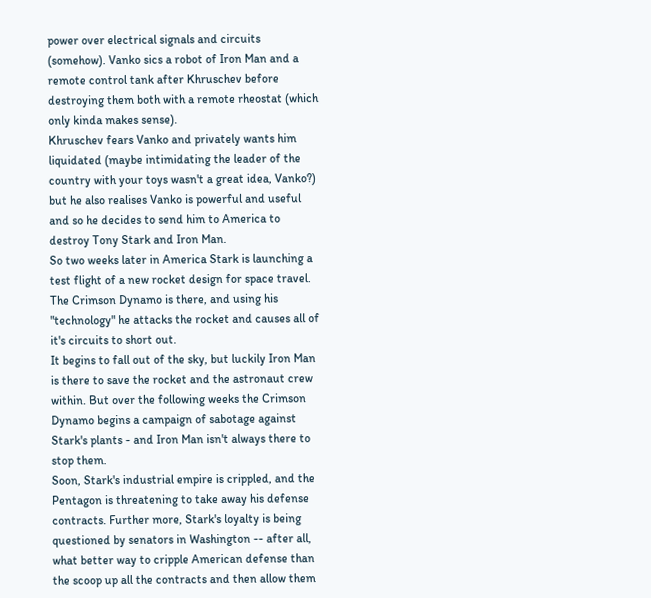power over electrical signals and circuits (somehow). Vanko sics a robot of Iron Man and a remote control tank after Khruschev before destroying them both with a remote rheostat (which only kinda makes sense).
Khruschev fears Vanko and privately wants him liquidated (maybe intimidating the leader of the country with your toys wasn't a great idea, Vanko?) but he also realises Vanko is powerful and useful and so he decides to send him to America to destroy Tony Stark and Iron Man.
So two weeks later in America Stark is launching a test flight of a new rocket design for space travel. The Crimson Dynamo is there, and using his "technology" he attacks the rocket and causes all of it's circuits to short out.
It begins to fall out of the sky, but luckily Iron Man is there to save the rocket and the astronaut crew within. But over the following weeks the Crimson Dynamo begins a campaign of sabotage against Stark's plants - and Iron Man isn't always there to stop them.
Soon, Stark's industrial empire is crippled, and the Pentagon is threatening to take away his defense contracts. Further more, Stark's loyalty is being questioned by senators in Washington -- after all, what better way to cripple American defense than the scoop up all the contracts and then allow them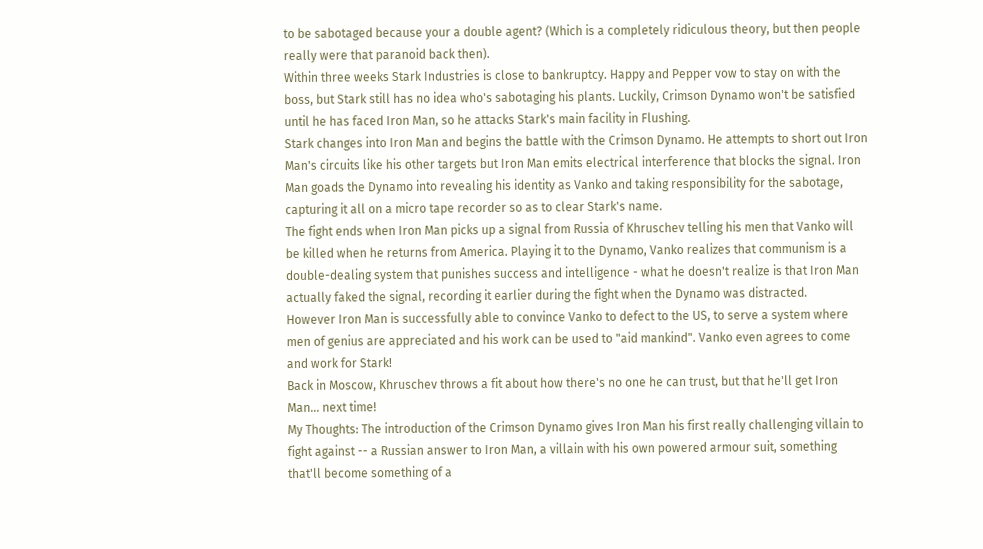to be sabotaged because your a double agent? (Which is a completely ridiculous theory, but then people really were that paranoid back then).
Within three weeks Stark Industries is close to bankruptcy. Happy and Pepper vow to stay on with the boss, but Stark still has no idea who's sabotaging his plants. Luckily, Crimson Dynamo won't be satisfied until he has faced Iron Man, so he attacks Stark's main facility in Flushing.
Stark changes into Iron Man and begins the battle with the Crimson Dynamo. He attempts to short out Iron Man's circuits like his other targets but Iron Man emits electrical interference that blocks the signal. Iron Man goads the Dynamo into revealing his identity as Vanko and taking responsibility for the sabotage, capturing it all on a micro tape recorder so as to clear Stark's name.
The fight ends when Iron Man picks up a signal from Russia of Khruschev telling his men that Vanko will be killed when he returns from America. Playing it to the Dynamo, Vanko realizes that communism is a double-dealing system that punishes success and intelligence - what he doesn't realize is that Iron Man actually faked the signal, recording it earlier during the fight when the Dynamo was distracted.
However Iron Man is successfully able to convince Vanko to defect to the US, to serve a system where men of genius are appreciated and his work can be used to "aid mankind". Vanko even agrees to come and work for Stark!
Back in Moscow, Khruschev throws a fit about how there's no one he can trust, but that he'll get Iron Man... next time!
My Thoughts: The introduction of the Crimson Dynamo gives Iron Man his first really challenging villain to fight against -- a Russian answer to Iron Man, a villain with his own powered armour suit, something that'll become something of a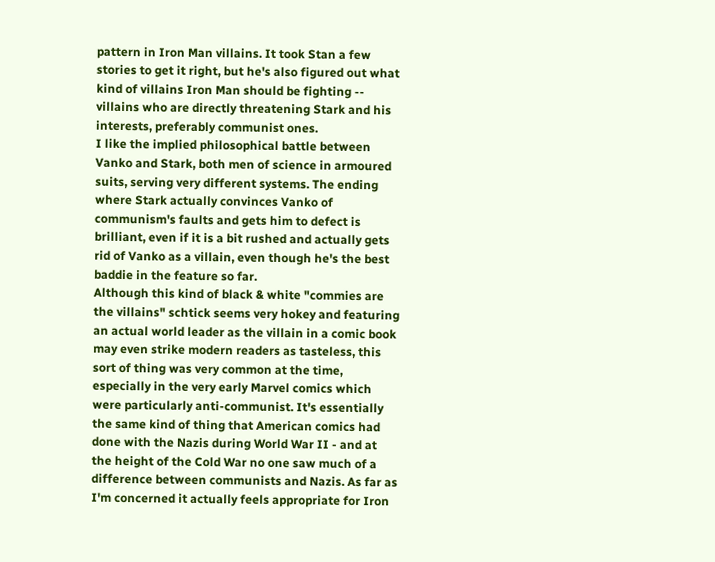pattern in Iron Man villains. It took Stan a few stories to get it right, but he's also figured out what kind of villains Iron Man should be fighting -- villains who are directly threatening Stark and his interests, preferably communist ones.
I like the implied philosophical battle between Vanko and Stark, both men of science in armoured suits, serving very different systems. The ending where Stark actually convinces Vanko of communism's faults and gets him to defect is brilliant, even if it is a bit rushed and actually gets rid of Vanko as a villain, even though he's the best baddie in the feature so far.
Although this kind of black & white "commies are the villains" schtick seems very hokey and featuring an actual world leader as the villain in a comic book may even strike modern readers as tasteless, this sort of thing was very common at the time, especially in the very early Marvel comics which were particularly anti-communist. It's essentially the same kind of thing that American comics had done with the Nazis during World War II - and at the height of the Cold War no one saw much of a difference between communists and Nazis. As far as I'm concerned it actually feels appropriate for Iron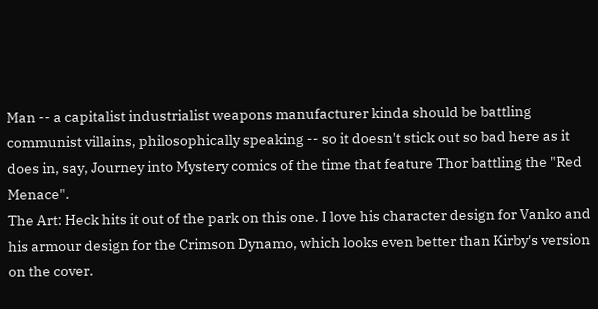Man -- a capitalist industrialist weapons manufacturer kinda should be battling communist villains, philosophically speaking -- so it doesn't stick out so bad here as it does in, say, Journey into Mystery comics of the time that feature Thor battling the "Red Menace".
The Art: Heck hits it out of the park on this one. I love his character design for Vanko and his armour design for the Crimson Dynamo, which looks even better than Kirby's version on the cover.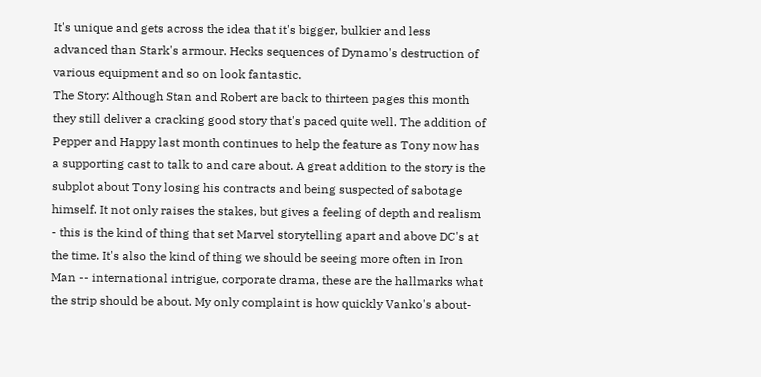It's unique and gets across the idea that it's bigger, bulkier and less advanced than Stark's armour. Hecks sequences of Dynamo's destruction of various equipment and so on look fantastic.
The Story: Although Stan and Robert are back to thirteen pages this month they still deliver a cracking good story that's paced quite well. The addition of Pepper and Happy last month continues to help the feature as Tony now has a supporting cast to talk to and care about. A great addition to the story is the subplot about Tony losing his contracts and being suspected of sabotage himself. It not only raises the stakes, but gives a feeling of depth and realism - this is the kind of thing that set Marvel storytelling apart and above DC's at the time. It's also the kind of thing we should be seeing more often in Iron Man -- international intrigue, corporate drama, these are the hallmarks what the strip should be about. My only complaint is how quickly Vanko's about-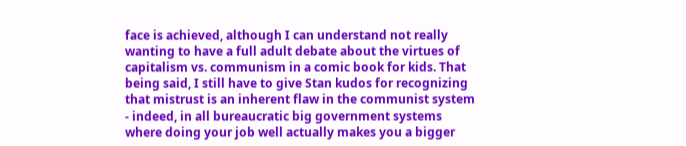face is achieved, although I can understand not really wanting to have a full adult debate about the virtues of capitalism vs. communism in a comic book for kids. That being said, I still have to give Stan kudos for recognizing that mistrust is an inherent flaw in the communist system - indeed, in all bureaucratic big government systems where doing your job well actually makes you a bigger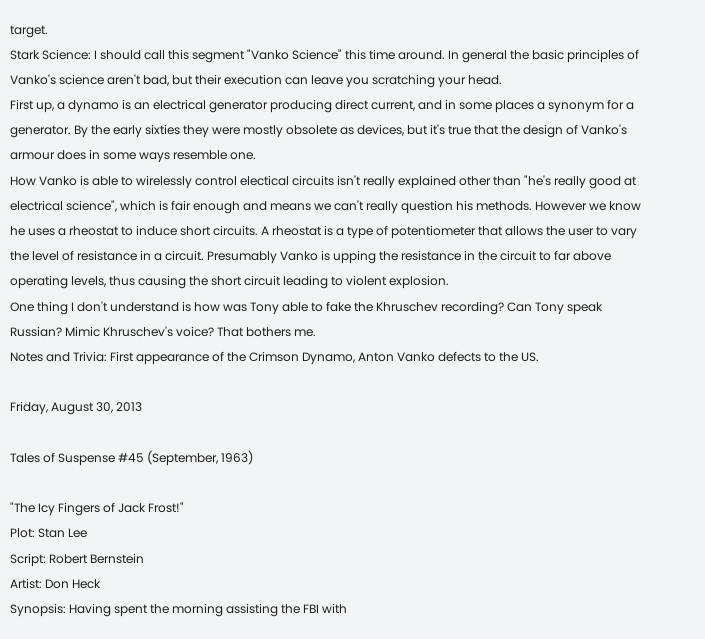target.
Stark Science: I should call this segment "Vanko Science" this time around. In general the basic principles of Vanko's science aren't bad, but their execution can leave you scratching your head.
First up, a dynamo is an electrical generator producing direct current, and in some places a synonym for a generator. By the early sixties they were mostly obsolete as devices, but it's true that the design of Vanko's armour does in some ways resemble one.
How Vanko is able to wirelessly control electical circuits isn't really explained other than "he's really good at electrical science", which is fair enough and means we can't really question his methods. However we know he uses a rheostat to induce short circuits. A rheostat is a type of potentiometer that allows the user to vary the level of resistance in a circuit. Presumably Vanko is upping the resistance in the circuit to far above operating levels, thus causing the short circuit leading to violent explosion.
One thing I don't understand is how was Tony able to fake the Khruschev recording? Can Tony speak Russian? Mimic Khruschev's voice? That bothers me.
Notes and Trivia: First appearance of the Crimson Dynamo, Anton Vanko defects to the US.

Friday, August 30, 2013

Tales of Suspense #45 (September, 1963)

"The Icy Fingers of Jack Frost!"
Plot: Stan Lee
Script: Robert Bernstein
Artist: Don Heck
Synopsis: Having spent the morning assisting the FBI with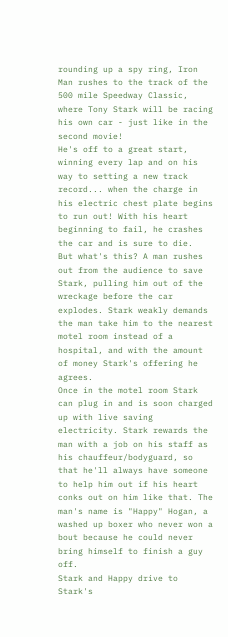rounding up a spy ring, Iron Man rushes to the track of the 500 mile Speedway Classic, where Tony Stark will be racing his own car - just like in the second movie!
He's off to a great start, winning every lap and on his way to setting a new track record... when the charge in his electric chest plate begins to run out! With his heart beginning to fail, he crashes the car and is sure to die.
But what's this? A man rushes out from the audience to save Stark, pulling him out of the wreckage before the car explodes. Stark weakly demands the man take him to the nearest motel room instead of a hospital, and with the amount of money Stark's offering he agrees.
Once in the motel room Stark can plug in and is soon charged up with live saving electricity. Stark rewards the man with a job on his staff as his chauffeur/bodyguard, so that he'll always have someone to help him out if his heart conks out on him like that. The man's name is "Happy" Hogan, a washed up boxer who never won a bout because he could never bring himself to finish a guy off.
Stark and Happy drive to Stark's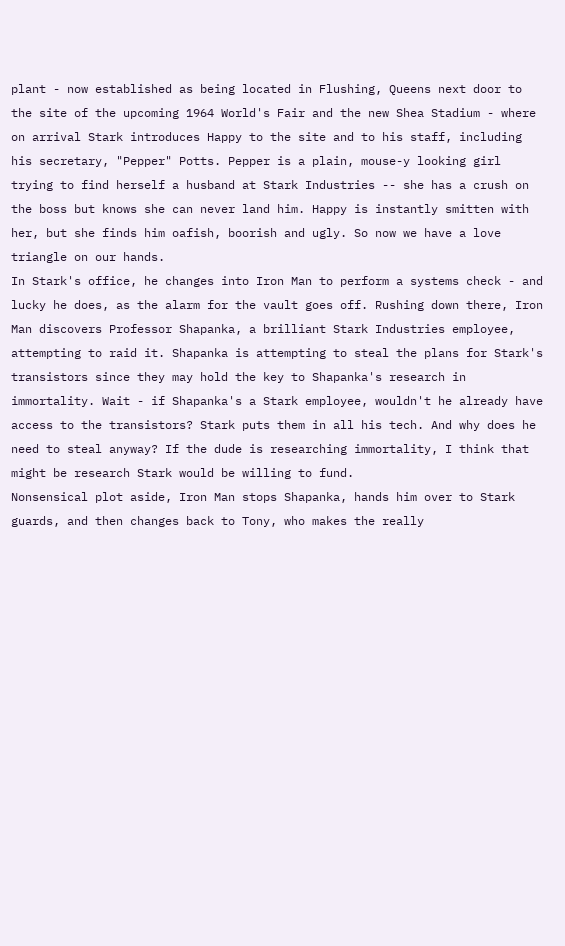plant - now established as being located in Flushing, Queens next door to the site of the upcoming 1964 World's Fair and the new Shea Stadium - where on arrival Stark introduces Happy to the site and to his staff, including his secretary, "Pepper" Potts. Pepper is a plain, mouse-y looking girl trying to find herself a husband at Stark Industries -- she has a crush on the boss but knows she can never land him. Happy is instantly smitten with her, but she finds him oafish, boorish and ugly. So now we have a love triangle on our hands.
In Stark's office, he changes into Iron Man to perform a systems check - and lucky he does, as the alarm for the vault goes off. Rushing down there, Iron Man discovers Professor Shapanka, a brilliant Stark Industries employee, attempting to raid it. Shapanka is attempting to steal the plans for Stark's transistors since they may hold the key to Shapanka's research in immortality. Wait - if Shapanka's a Stark employee, wouldn't he already have access to the transistors? Stark puts them in all his tech. And why does he need to steal anyway? If the dude is researching immortality, I think that might be research Stark would be willing to fund.
Nonsensical plot aside, Iron Man stops Shapanka, hands him over to Stark guards, and then changes back to Tony, who makes the really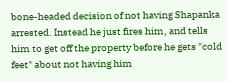bone-headed decision of not having Shapanka arrested. Instead he just fires him, and tells him to get off the property before he gets "cold feet" about not having him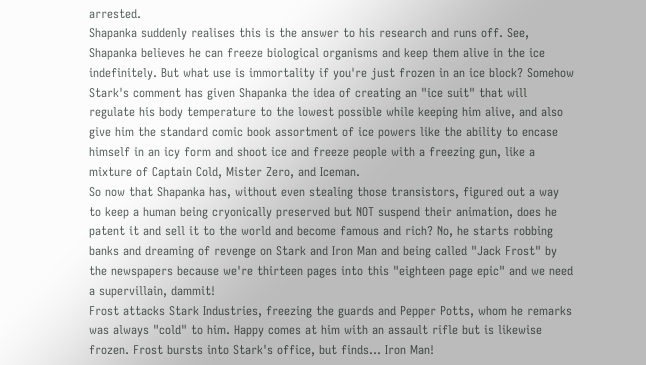arrested.
Shapanka suddenly realises this is the answer to his research and runs off. See, Shapanka believes he can freeze biological organisms and keep them alive in the ice indefinitely. But what use is immortality if you're just frozen in an ice block? Somehow Stark's comment has given Shapanka the idea of creating an "ice suit" that will regulate his body temperature to the lowest possible while keeping him alive, and also give him the standard comic book assortment of ice powers like the ability to encase himself in an icy form and shoot ice and freeze people with a freezing gun, like a mixture of Captain Cold, Mister Zero, and Iceman.
So now that Shapanka has, without even stealing those transistors, figured out a way to keep a human being cryonically preserved but NOT suspend their animation, does he patent it and sell it to the world and become famous and rich? No, he starts robbing banks and dreaming of revenge on Stark and Iron Man and being called "Jack Frost" by the newspapers because we're thirteen pages into this "eighteen page epic" and we need a supervillain, dammit!
Frost attacks Stark Industries, freezing the guards and Pepper Potts, whom he remarks was always "cold" to him. Happy comes at him with an assault rifle but is likewise frozen. Frost bursts into Stark's office, but finds... Iron Man!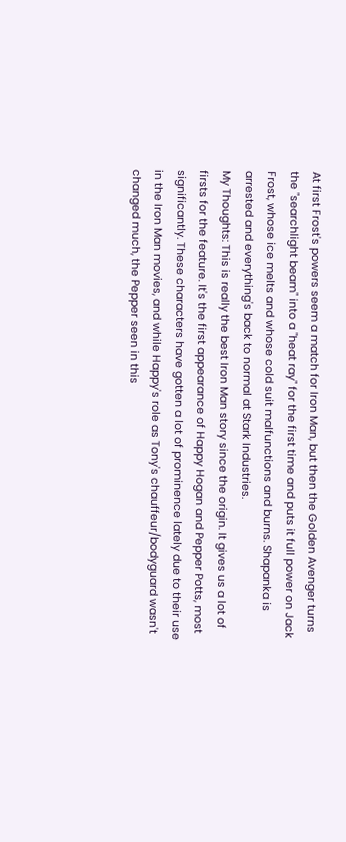At first Frost's powers seem a match for Iron Man, but then the Golden Avenger turns the "searchlight beam" into a "heat ray" for the first time and puts it full power on Jack Frost, whose ice melts and whose cold suit malfunctions and burns. Shapanka is arrested and everything's back to normal at Stark Industries.
My Thoughts: This is really the best Iron Man story since the origin. It gives us a lot of firsts for the feature. It's the first appearance of Happy Hogan and Pepper Potts, most significantly. These characters have gotten a lot of prominence lately due to their use in the Iron Man movies, and while Happy's role as Tony's chauffeur/bodyguard wasn't changed much, the Pepper seen in this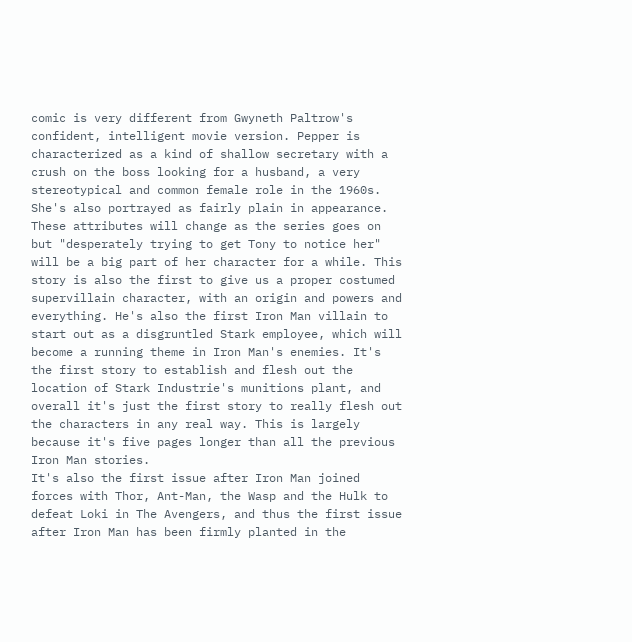comic is very different from Gwyneth Paltrow's confident, intelligent movie version. Pepper is characterized as a kind of shallow secretary with a crush on the boss looking for a husband, a very stereotypical and common female role in the 1960s. She's also portrayed as fairly plain in appearance. These attributes will change as the series goes on but "desperately trying to get Tony to notice her" will be a big part of her character for a while. This story is also the first to give us a proper costumed supervillain character, with an origin and powers and everything. He's also the first Iron Man villain to start out as a disgruntled Stark employee, which will become a running theme in Iron Man's enemies. It's the first story to establish and flesh out the location of Stark Industrie's munitions plant, and overall it's just the first story to really flesh out the characters in any real way. This is largely because it's five pages longer than all the previous Iron Man stories.
It's also the first issue after Iron Man joined forces with Thor, Ant-Man, the Wasp and the Hulk to defeat Loki in The Avengers, and thus the first issue after Iron Man has been firmly planted in the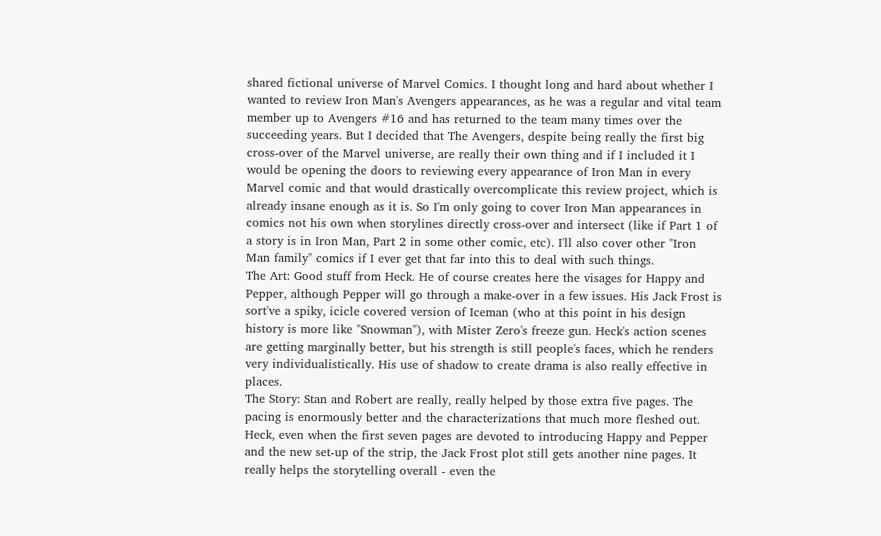shared fictional universe of Marvel Comics. I thought long and hard about whether I wanted to review Iron Man's Avengers appearances, as he was a regular and vital team member up to Avengers #16 and has returned to the team many times over the succeeding years. But I decided that The Avengers, despite being really the first big cross-over of the Marvel universe, are really their own thing and if I included it I would be opening the doors to reviewing every appearance of Iron Man in every Marvel comic and that would drastically overcomplicate this review project, which is already insane enough as it is. So I'm only going to cover Iron Man appearances in comics not his own when storylines directly cross-over and intersect (like if Part 1 of a story is in Iron Man, Part 2 in some other comic, etc). I'll also cover other "Iron Man family" comics if I ever get that far into this to deal with such things.
The Art: Good stuff from Heck. He of course creates here the visages for Happy and Pepper, although Pepper will go through a make-over in a few issues. His Jack Frost is sort've a spiky, icicle covered version of Iceman (who at this point in his design history is more like "Snowman"), with Mister Zero's freeze gun. Heck's action scenes are getting marginally better, but his strength is still people's faces, which he renders very individualistically. His use of shadow to create drama is also really effective in places.
The Story: Stan and Robert are really, really helped by those extra five pages. The pacing is enormously better and the characterizations that much more fleshed out. Heck, even when the first seven pages are devoted to introducing Happy and Pepper and the new set-up of the strip, the Jack Frost plot still gets another nine pages. It really helps the storytelling overall - even the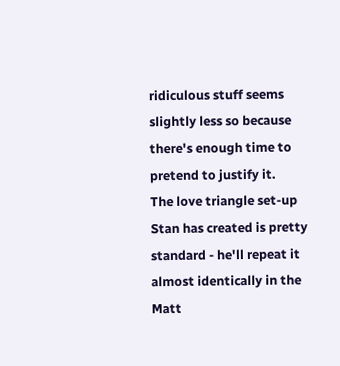ridiculous stuff seems slightly less so because there's enough time to pretend to justify it.
The love triangle set-up Stan has created is pretty standard - he'll repeat it almost identically in the Matt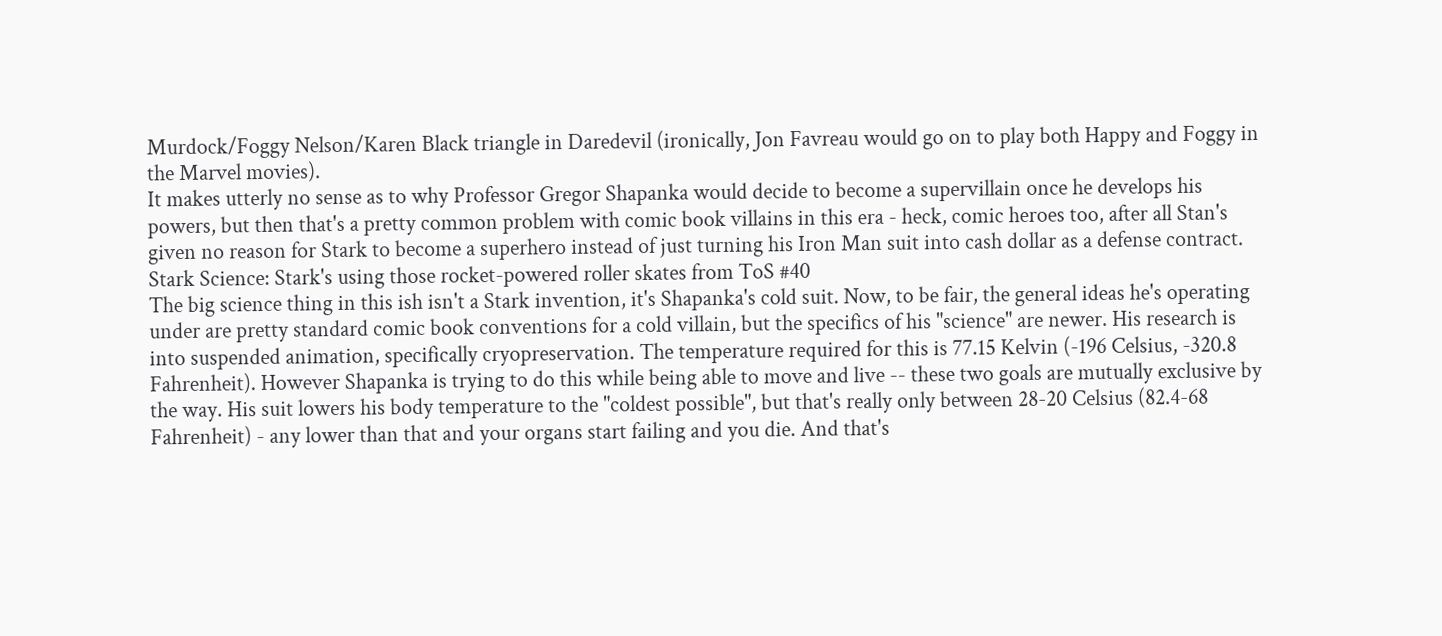Murdock/Foggy Nelson/Karen Black triangle in Daredevil (ironically, Jon Favreau would go on to play both Happy and Foggy in the Marvel movies).
It makes utterly no sense as to why Professor Gregor Shapanka would decide to become a supervillain once he develops his powers, but then that's a pretty common problem with comic book villains in this era - heck, comic heroes too, after all Stan's given no reason for Stark to become a superhero instead of just turning his Iron Man suit into cash dollar as a defense contract.
Stark Science: Stark's using those rocket-powered roller skates from ToS #40
The big science thing in this ish isn't a Stark invention, it's Shapanka's cold suit. Now, to be fair, the general ideas he's operating under are pretty standard comic book conventions for a cold villain, but the specifics of his "science" are newer. His research is into suspended animation, specifically cryopreservation. The temperature required for this is 77.15 Kelvin (-196 Celsius, -320.8 Fahrenheit). However Shapanka is trying to do this while being able to move and live -- these two goals are mutually exclusive by the way. His suit lowers his body temperature to the "coldest possible", but that's really only between 28-20 Celsius (82.4-68 Fahrenheit) - any lower than that and your organs start failing and you die. And that's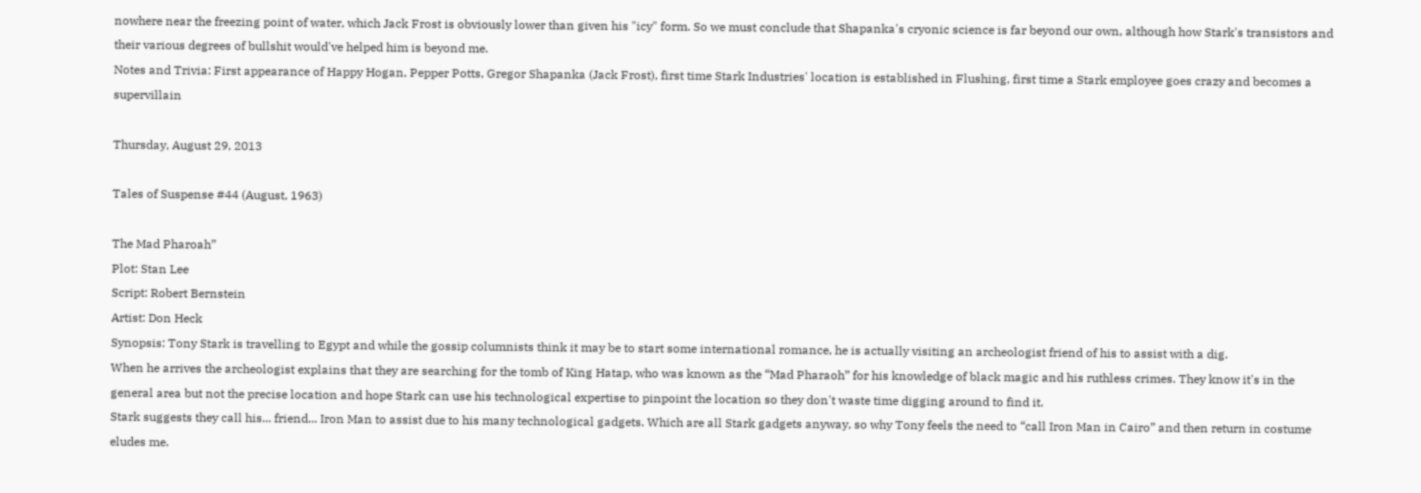nowhere near the freezing point of water, which Jack Frost is obviously lower than given his "icy" form. So we must conclude that Shapanka's cryonic science is far beyond our own, although how Stark's transistors and their various degrees of bullshit would've helped him is beyond me.
Notes and Trivia: First appearance of Happy Hogan, Pepper Potts, Gregor Shapanka (Jack Frost), first time Stark Industries' location is established in Flushing, first time a Stark employee goes crazy and becomes a supervillain

Thursday, August 29, 2013

Tales of Suspense #44 (August, 1963)

The Mad Pharoah”
Plot: Stan Lee
Script: Robert Bernstein
Artist: Don Heck
Synopsis: Tony Stark is travelling to Egypt and while the gossip columnists think it may be to start some international romance, he is actually visiting an archeologist friend of his to assist with a dig.
When he arrives the archeologist explains that they are searching for the tomb of King Hatap, who was known as the “Mad Pharaoh” for his knowledge of black magic and his ruthless crimes. They know it's in the general area but not the precise location and hope Stark can use his technological expertise to pinpoint the location so they don't waste time digging around to find it.
Stark suggests they call his... friend... Iron Man to assist due to his many technological gadgets. Which are all Stark gadgets anyway, so why Tony feels the need to “call Iron Man in Cairo” and then return in costume eludes me.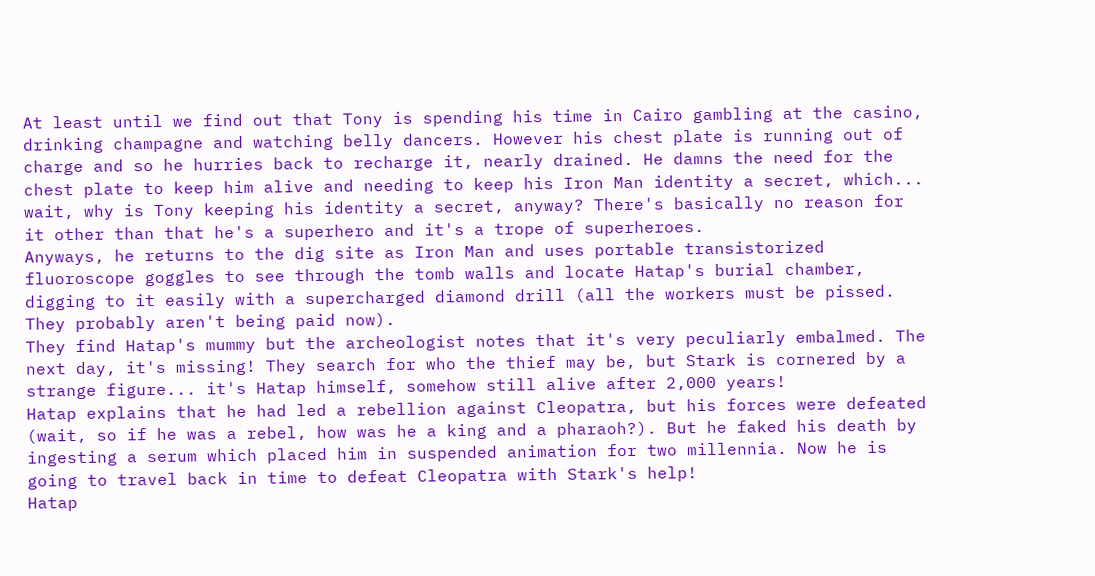At least until we find out that Tony is spending his time in Cairo gambling at the casino, drinking champagne and watching belly dancers. However his chest plate is running out of charge and so he hurries back to recharge it, nearly drained. He damns the need for the chest plate to keep him alive and needing to keep his Iron Man identity a secret, which... wait, why is Tony keeping his identity a secret, anyway? There's basically no reason for it other than that he's a superhero and it's a trope of superheroes.
Anyways, he returns to the dig site as Iron Man and uses portable transistorized fluoroscope goggles to see through the tomb walls and locate Hatap's burial chamber, digging to it easily with a supercharged diamond drill (all the workers must be pissed. They probably aren't being paid now).
They find Hatap's mummy but the archeologist notes that it's very peculiarly embalmed. The next day, it's missing! They search for who the thief may be, but Stark is cornered by a strange figure... it's Hatap himself, somehow still alive after 2,000 years!
Hatap explains that he had led a rebellion against Cleopatra, but his forces were defeated (wait, so if he was a rebel, how was he a king and a pharaoh?). But he faked his death by ingesting a serum which placed him in suspended animation for two millennia. Now he is going to travel back in time to defeat Cleopatra with Stark's help!
Hatap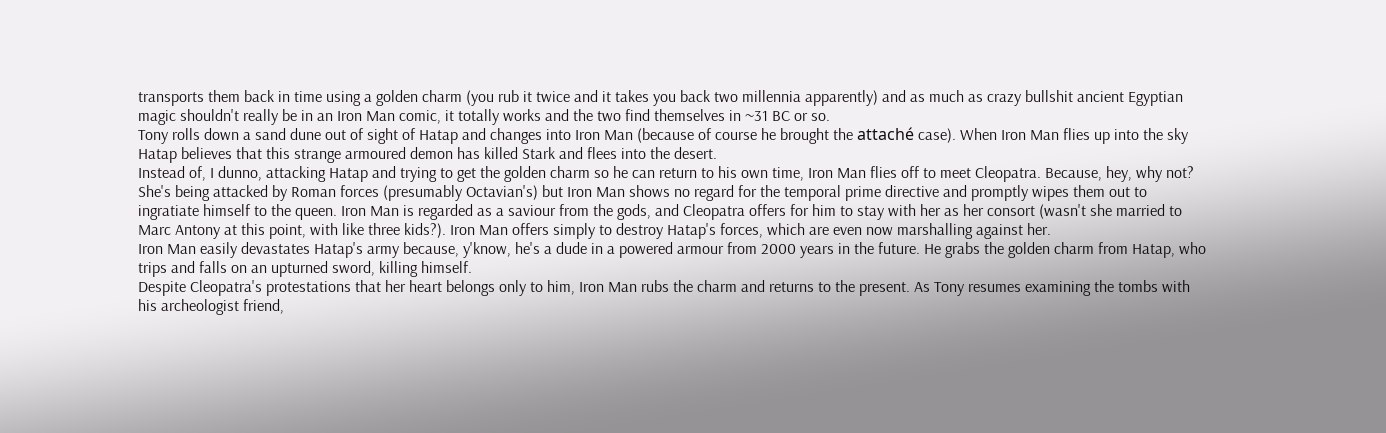transports them back in time using a golden charm (you rub it twice and it takes you back two millennia apparently) and as much as crazy bullshit ancient Egyptian magic shouldn't really be in an Iron Man comic, it totally works and the two find themselves in ~31 BC or so.
Tony rolls down a sand dune out of sight of Hatap and changes into Iron Man (because of course he brought the attaché case). When Iron Man flies up into the sky Hatap believes that this strange armoured demon has killed Stark and flees into the desert.
Instead of, I dunno, attacking Hatap and trying to get the golden charm so he can return to his own time, Iron Man flies off to meet Cleopatra. Because, hey, why not?
She's being attacked by Roman forces (presumably Octavian's) but Iron Man shows no regard for the temporal prime directive and promptly wipes them out to ingratiate himself to the queen. Iron Man is regarded as a saviour from the gods, and Cleopatra offers for him to stay with her as her consort (wasn't she married to Marc Antony at this point, with like three kids?). Iron Man offers simply to destroy Hatap's forces, which are even now marshalling against her.
Iron Man easily devastates Hatap's army because, y'know, he's a dude in a powered armour from 2000 years in the future. He grabs the golden charm from Hatap, who trips and falls on an upturned sword, killing himself.
Despite Cleopatra's protestations that her heart belongs only to him, Iron Man rubs the charm and returns to the present. As Tony resumes examining the tombs with his archeologist friend,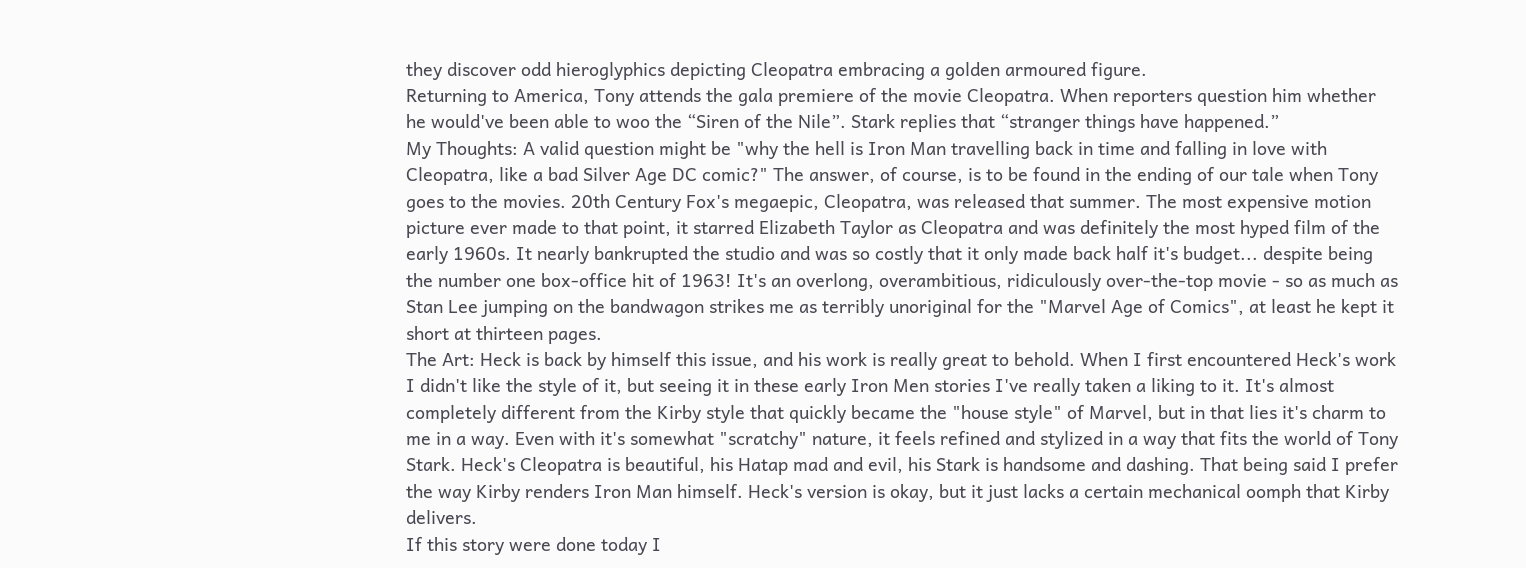they discover odd hieroglyphics depicting Cleopatra embracing a golden armoured figure.
Returning to America, Tony attends the gala premiere of the movie Cleopatra. When reporters question him whether he would've been able to woo the “Siren of the Nile”. Stark replies that “stranger things have happened.”
My Thoughts: A valid question might be "why the hell is Iron Man travelling back in time and falling in love with Cleopatra, like a bad Silver Age DC comic?" The answer, of course, is to be found in the ending of our tale when Tony goes to the movies. 20th Century Fox's megaepic, Cleopatra, was released that summer. The most expensive motion picture ever made to that point, it starred Elizabeth Taylor as Cleopatra and was definitely the most hyped film of the early 1960s. It nearly bankrupted the studio and was so costly that it only made back half it's budget... despite being the number one box-office hit of 1963! It's an overlong, overambitious, ridiculously over-the-top movie - so as much as Stan Lee jumping on the bandwagon strikes me as terribly unoriginal for the "Marvel Age of Comics", at least he kept it short at thirteen pages.
The Art: Heck is back by himself this issue, and his work is really great to behold. When I first encountered Heck's work I didn't like the style of it, but seeing it in these early Iron Men stories I've really taken a liking to it. It's almost completely different from the Kirby style that quickly became the "house style" of Marvel, but in that lies it's charm to me in a way. Even with it's somewhat "scratchy" nature, it feels refined and stylized in a way that fits the world of Tony Stark. Heck's Cleopatra is beautiful, his Hatap mad and evil, his Stark is handsome and dashing. That being said I prefer the way Kirby renders Iron Man himself. Heck's version is okay, but it just lacks a certain mechanical oomph that Kirby delivers.
If this story were done today I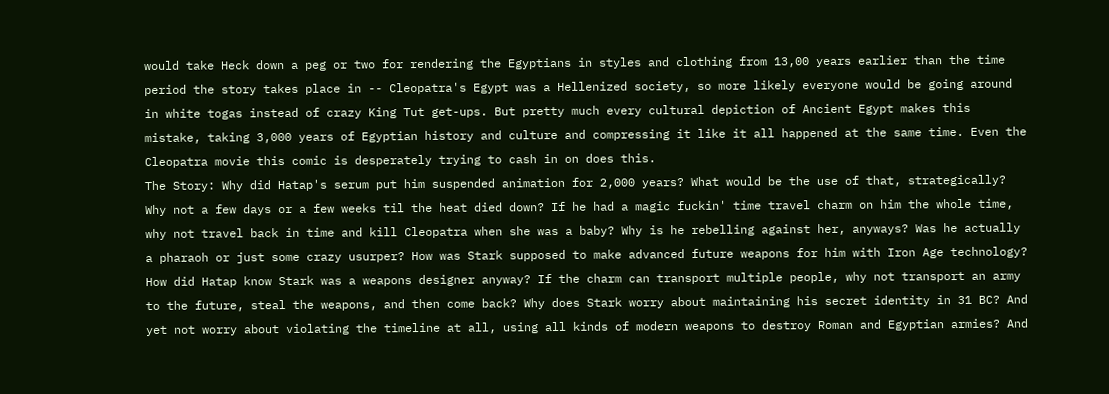would take Heck down a peg or two for rendering the Egyptians in styles and clothing from 13,00 years earlier than the time period the story takes place in -- Cleopatra's Egypt was a Hellenized society, so more likely everyone would be going around in white togas instead of crazy King Tut get-ups. But pretty much every cultural depiction of Ancient Egypt makes this mistake, taking 3,000 years of Egyptian history and culture and compressing it like it all happened at the same time. Even the Cleopatra movie this comic is desperately trying to cash in on does this.
The Story: Why did Hatap's serum put him suspended animation for 2,000 years? What would be the use of that, strategically? Why not a few days or a few weeks til the heat died down? If he had a magic fuckin' time travel charm on him the whole time, why not travel back in time and kill Cleopatra when she was a baby? Why is he rebelling against her, anyways? Was he actually a pharaoh or just some crazy usurper? How was Stark supposed to make advanced future weapons for him with Iron Age technology? How did Hatap know Stark was a weapons designer anyway? If the charm can transport multiple people, why not transport an army to the future, steal the weapons, and then come back? Why does Stark worry about maintaining his secret identity in 31 BC? And yet not worry about violating the timeline at all, using all kinds of modern weapons to destroy Roman and Egyptian armies? And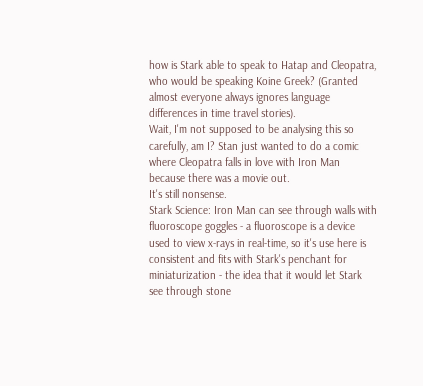how is Stark able to speak to Hatap and Cleopatra, who would be speaking Koine Greek? (Granted almost everyone always ignores language differences in time travel stories).
Wait, I'm not supposed to be analysing this so carefully, am I? Stan just wanted to do a comic where Cleopatra falls in love with Iron Man because there was a movie out.
It's still nonsense.
Stark Science: Iron Man can see through walls with fluoroscope goggles - a fluoroscope is a device used to view x-rays in real-time, so it's use here is consistent and fits with Stark's penchant for miniaturization - the idea that it would let Stark see through stone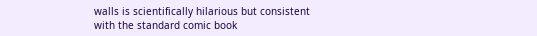walls is scientifically hilarious but consistent with the standard comic book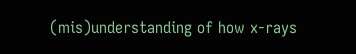(mis)understanding of how x-rays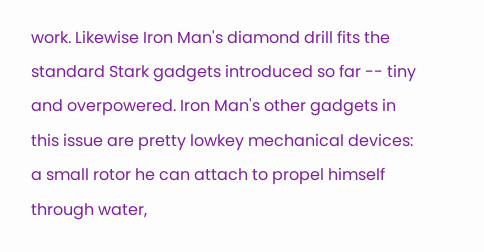work. Likewise Iron Man's diamond drill fits the standard Stark gadgets introduced so far -- tiny and overpowered. Iron Man's other gadgets in this issue are pretty lowkey mechanical devices: a small rotor he can attach to propel himself through water,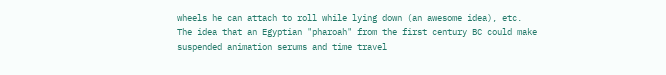wheels he can attach to roll while lying down (an awesome idea), etc.
The idea that an Egyptian "pharoah" from the first century BC could make suspended animation serums and time travel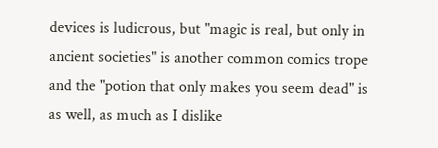devices is ludicrous, but "magic is real, but only in ancient societies" is another common comics trope and the "potion that only makes you seem dead" is as well, as much as I dislike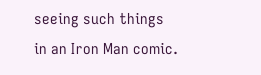seeing such things in an Iron Man comic.